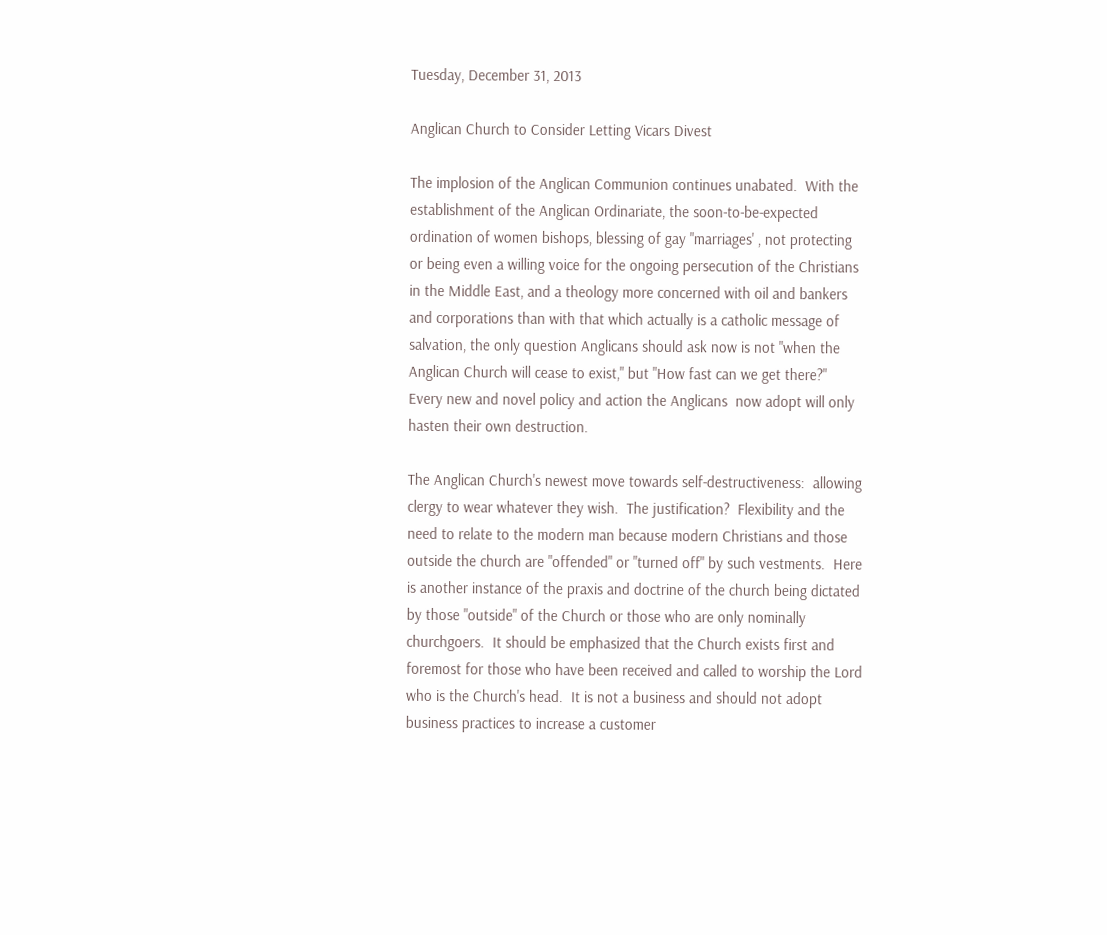Tuesday, December 31, 2013

Anglican Church to Consider Letting Vicars Divest

The implosion of the Anglican Communion continues unabated.  With the establishment of the Anglican Ordinariate, the soon-to-be-expected ordination of women bishops, blessing of gay "marriages' , not protecting or being even a willing voice for the ongoing persecution of the Christians in the Middle East, and a theology more concerned with oil and bankers and corporations than with that which actually is a catholic message of salvation, the only question Anglicans should ask now is not "when the Anglican Church will cease to exist," but "How fast can we get there?"  Every new and novel policy and action the Anglicans  now adopt will only hasten their own destruction.

The Anglican Church's newest move towards self-destructiveness:  allowing clergy to wear whatever they wish.  The justification?  Flexibility and the need to relate to the modern man because modern Christians and those outside the church are "offended" or "turned off" by such vestments.  Here is another instance of the praxis and doctrine of the church being dictated by those "outside" of the Church or those who are only nominally churchgoers.  It should be emphasized that the Church exists first and foremost for those who have been received and called to worship the Lord who is the Church's head.  It is not a business and should not adopt business practices to increase a customer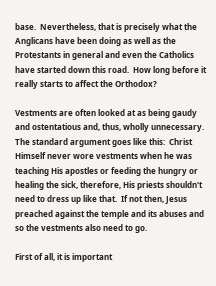base.  Nevertheless, that is precisely what the Anglicans have been doing as well as the Protestants in general and even the Catholics have started down this road.  How long before it really starts to affect the Orthodox?

Vestments are often looked at as being gaudy and ostentatious and, thus, wholly unnecessary.  The standard argument goes like this:  Christ Himself never wore vestments when he was teaching His apostles or feeding the hungry or healing the sick, therefore, His priests shouldn't need to dress up like that.  If not then, Jesus preached against the temple and its abuses and so the vestments also need to go.

First of all, it is important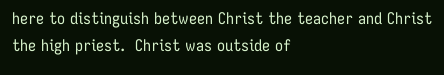here to distinguish between Christ the teacher and Christ the high priest.  Christ was outside of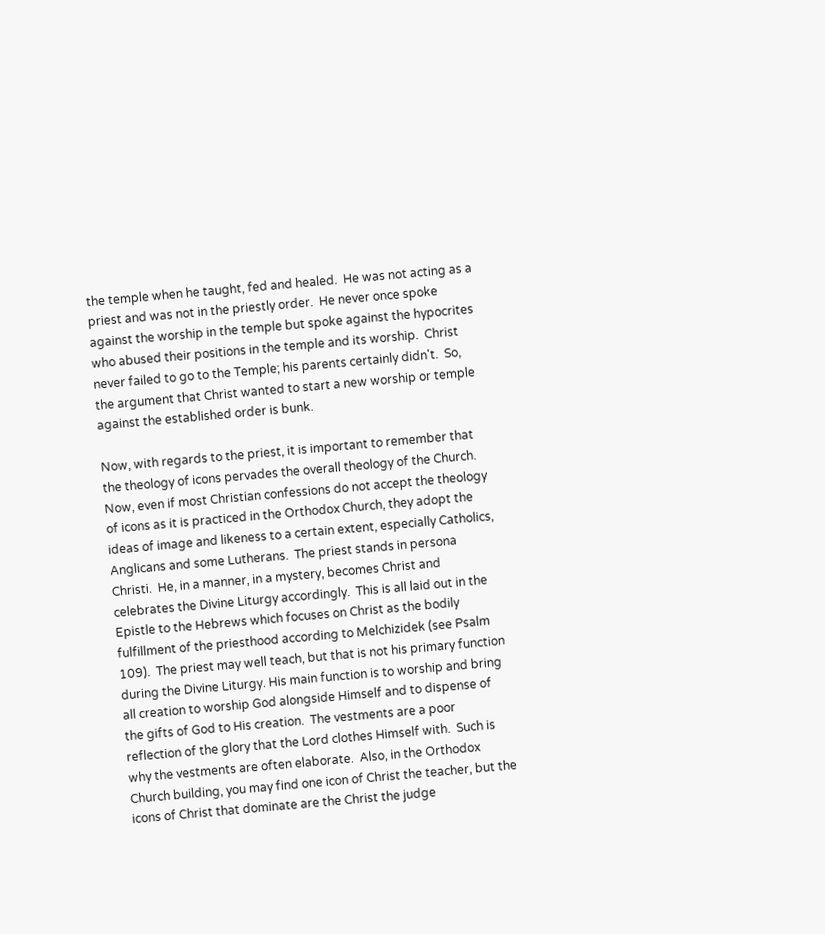the temple when he taught, fed and healed.  He was not acting as a priest and was not in the priestly order.  He never once spoke against the worship in the temple but spoke against the hypocrites who abused their positions in the temple and its worship.  Christ never failed to go to the Temple; his parents certainly didn't.  So, the argument that Christ wanted to start a new worship or temple against the established order is bunk.

Now, with regards to the priest, it is important to remember that the theology of icons pervades the overall theology of the Church.  Now, even if most Christian confessions do not accept the theology of icons as it is practiced in the Orthodox Church, they adopt the ideas of image and likeness to a certain extent, especially Catholics, Anglicans and some Lutherans.  The priest stands in persona Christi.  He, in a manner, in a mystery, becomes Christ and celebrates the Divine Liturgy accordingly.  This is all laid out in the Epistle to the Hebrews which focuses on Christ as the bodily fulfillment of the priesthood according to Melchizidek (see Psalm 109).  The priest may well teach, but that is not his primary function during the Divine Liturgy. His main function is to worship and bring all creation to worship God alongside Himself and to dispense of the gifts of God to His creation.  The vestments are a poor reflection of the glory that the Lord clothes Himself with.  Such is why the vestments are often elaborate.  Also, in the Orthodox Church building, you may find one icon of Christ the teacher, but the icons of Christ that dominate are the Christ the judge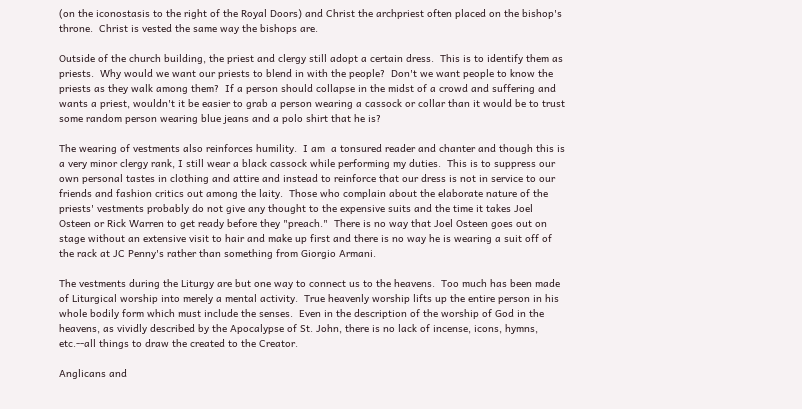(on the iconostasis to the right of the Royal Doors) and Christ the archpriest often placed on the bishop's throne.  Christ is vested the same way the bishops are.

Outside of the church building, the priest and clergy still adopt a certain dress.  This is to identify them as priests.  Why would we want our priests to blend in with the people?  Don't we want people to know the priests as they walk among them?  If a person should collapse in the midst of a crowd and suffering and wants a priest, wouldn't it be easier to grab a person wearing a cassock or collar than it would be to trust some random person wearing blue jeans and a polo shirt that he is?

The wearing of vestments also reinforces humility.  I am  a tonsured reader and chanter and though this is a very minor clergy rank, I still wear a black cassock while performing my duties.  This is to suppress our own personal tastes in clothing and attire and instead to reinforce that our dress is not in service to our friends and fashion critics out among the laity.  Those who complain about the elaborate nature of the priests' vestments probably do not give any thought to the expensive suits and the time it takes Joel Osteen or Rick Warren to get ready before they "preach."  There is no way that Joel Osteen goes out on stage without an extensive visit to hair and make up first and there is no way he is wearing a suit off of the rack at JC Penny's rather than something from Giorgio Armani.

The vestments during the Liturgy are but one way to connect us to the heavens.  Too much has been made of Liturgical worship into merely a mental activity.  True heavenly worship lifts up the entire person in his whole bodily form which must include the senses.  Even in the description of the worship of God in the heavens, as vividly described by the Apocalypse of St. John, there is no lack of incense, icons, hymns, etc.--all things to draw the created to the Creator.

Anglicans and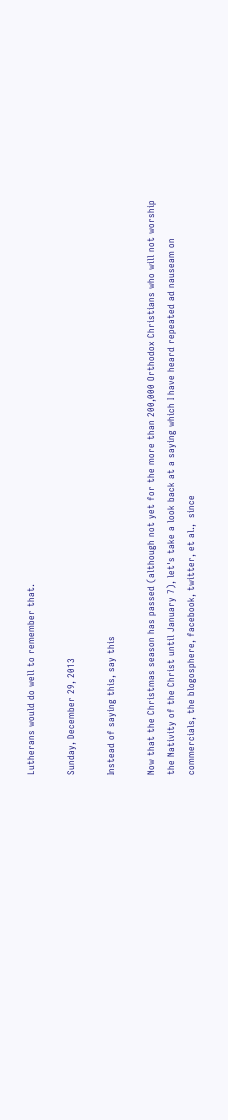Lutherans would do well to remember that.

Sunday, December 29, 2013

Instead of saying this, say this

Now that the Christmas season has passed (although not yet for the more than 200,000 Orthodox Christians who will not worship the Nativity of the Christ until January 7), let's take a look back at a saying which I have heard repeated ad nauseam on commercials, the blogosphere, facebook, twitter, et al.,  since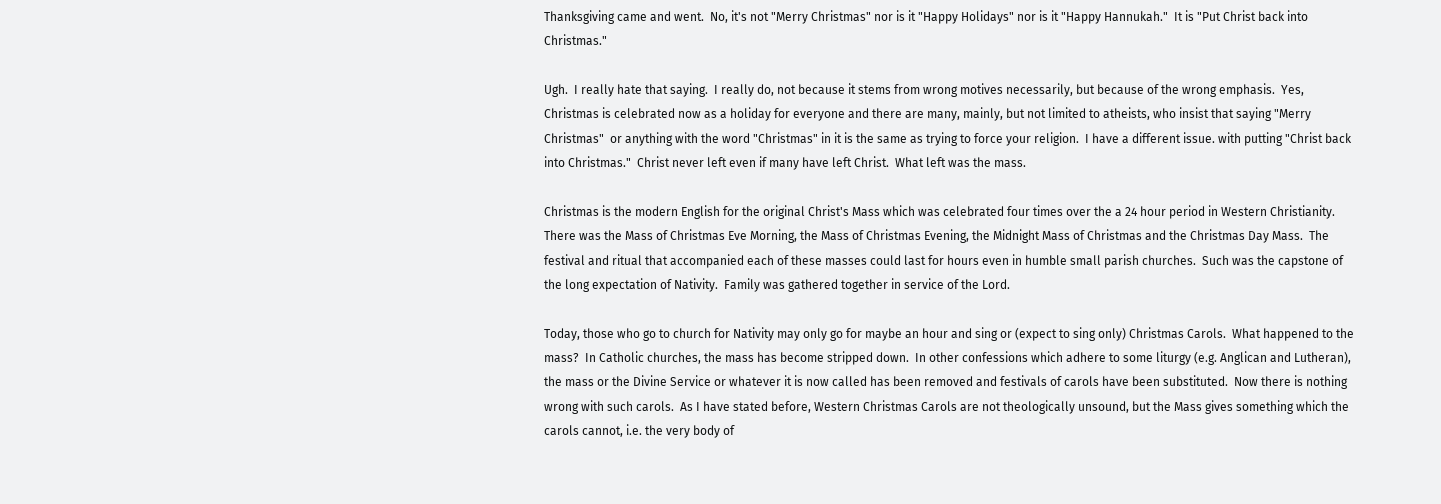Thanksgiving came and went.  No, it's not "Merry Christmas" nor is it "Happy Holidays" nor is it "Happy Hannukah."  It is "Put Christ back into Christmas."

Ugh.  I really hate that saying.  I really do, not because it stems from wrong motives necessarily, but because of the wrong emphasis.  Yes, Christmas is celebrated now as a holiday for everyone and there are many, mainly, but not limited to atheists, who insist that saying "Merry Christmas"  or anything with the word "Christmas" in it is the same as trying to force your religion.  I have a different issue. with putting "Christ back into Christmas."  Christ never left even if many have left Christ.  What left was the mass.

Christmas is the modern English for the original Christ's Mass which was celebrated four times over the a 24 hour period in Western Christianity.  There was the Mass of Christmas Eve Morning, the Mass of Christmas Evening, the Midnight Mass of Christmas and the Christmas Day Mass.  The festival and ritual that accompanied each of these masses could last for hours even in humble small parish churches.  Such was the capstone of the long expectation of Nativity.  Family was gathered together in service of the Lord.

Today, those who go to church for Nativity may only go for maybe an hour and sing or (expect to sing only) Christmas Carols.  What happened to the mass?  In Catholic churches, the mass has become stripped down.  In other confessions which adhere to some liturgy (e.g. Anglican and Lutheran), the mass or the Divine Service or whatever it is now called has been removed and festivals of carols have been substituted.  Now there is nothing wrong with such carols.  As I have stated before, Western Christmas Carols are not theologically unsound, but the Mass gives something which the carols cannot, i.e. the very body of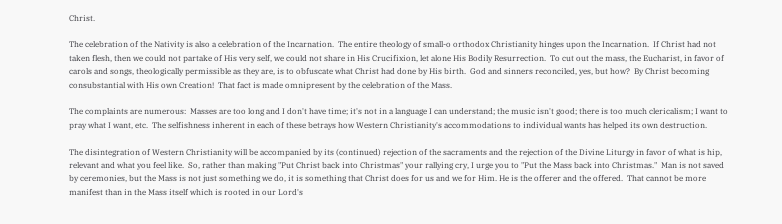Christ.

The celebration of the Nativity is also a celebration of the Incarnation.  The entire theology of small-o orthodox Christianity hinges upon the Incarnation.  If Christ had not taken flesh, then we could not partake of His very self, we could not share in His Crucifixion, let alone His Bodily Resurrection.  To cut out the mass, the Eucharist, in favor of carols and songs, theologically permissible as they are, is to obfuscate what Christ had done by His birth.  God and sinners reconciled, yes, but how?  By Christ becoming consubstantial with His own Creation!  That fact is made omnipresent by the celebration of the Mass.

The complaints are numerous:  Masses are too long and I don't have time; it's not in a language I can understand; the music isn't good; there is too much clericalism; I want to pray what I want, etc.  The selfishness inherent in each of these betrays how Western Christianity's accommodations to individual wants has helped its own destruction.

The disintegration of Western Christianity will be accompanied by its (continued) rejection of the sacraments and the rejection of the Divine Liturgy in favor of what is hip, relevant and what you feel like.  So, rather than making "Put Christ back into Christmas" your rallying cry, I urge you to "Put the Mass back into Christmas."  Man is not saved by ceremonies, but the Mass is not just something we do, it is something that Christ does for us and we for Him. He is the offerer and the offered.  That cannot be more manifest than in the Mass itself which is rooted in our Lord's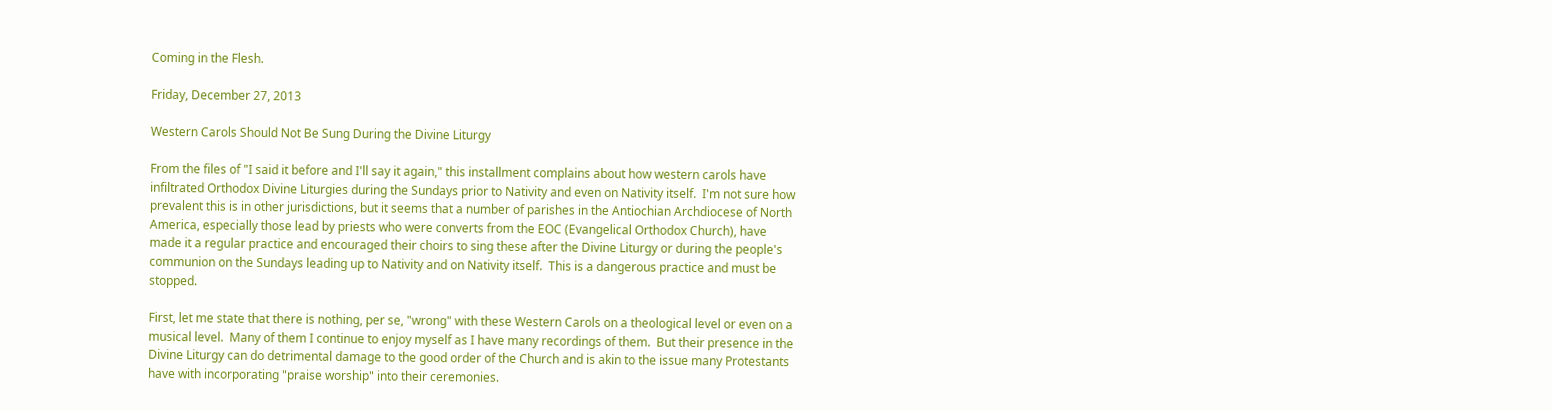Coming in the Flesh.

Friday, December 27, 2013

Western Carols Should Not Be Sung During the Divine Liturgy

From the files of "I said it before and I'll say it again," this installment complains about how western carols have infiltrated Orthodox Divine Liturgies during the Sundays prior to Nativity and even on Nativity itself.  I'm not sure how prevalent this is in other jurisdictions, but it seems that a number of parishes in the Antiochian Archdiocese of North America, especially those lead by priests who were converts from the EOC (Evangelical Orthodox Church), have made it a regular practice and encouraged their choirs to sing these after the Divine Liturgy or during the people's communion on the Sundays leading up to Nativity and on Nativity itself.  This is a dangerous practice and must be stopped.

First, let me state that there is nothing, per se, "wrong" with these Western Carols on a theological level or even on a musical level.  Many of them I continue to enjoy myself as I have many recordings of them.  But their presence in the Divine Liturgy can do detrimental damage to the good order of the Church and is akin to the issue many Protestants have with incorporating "praise worship" into their ceremonies.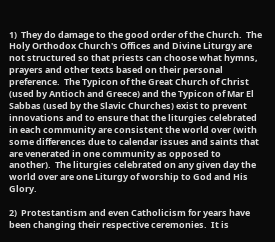1)  They do damage to the good order of the Church.  The Holy Orthodox Church's Offices and Divine Liturgy are not structured so that priests can choose what hymns, prayers and other texts based on their personal preference.  The Typicon of the Great Church of Christ (used by Antioch and Greece) and the Typicon of Mar El Sabbas (used by the Slavic Churches) exist to prevent innovations and to ensure that the liturgies celebrated in each community are consistent the world over (with some differences due to calendar issues and saints that are venerated in one community as opposed to another).  The liturgies celebrated on any given day the world over are one Liturgy of worship to God and His Glory.

2)  Protestantism and even Catholicism for years have been changing their respective ceremonies.  It is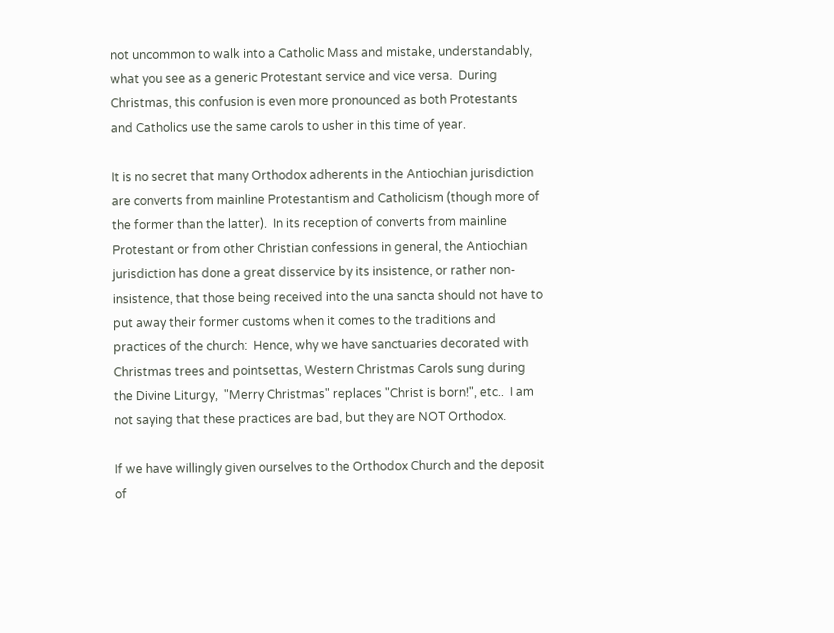not uncommon to walk into a Catholic Mass and mistake, understandably, what you see as a generic Protestant service and vice versa.  During Christmas, this confusion is even more pronounced as both Protestants and Catholics use the same carols to usher in this time of year.

It is no secret that many Orthodox adherents in the Antiochian jurisdiction are converts from mainline Protestantism and Catholicism (though more of the former than the latter).  In its reception of converts from mainline Protestant or from other Christian confessions in general, the Antiochian jurisdiction has done a great disservice by its insistence, or rather non-insistence, that those being received into the una sancta should not have to put away their former customs when it comes to the traditions and practices of the church:  Hence, why we have sanctuaries decorated with Christmas trees and pointsettas, Western Christmas Carols sung during the Divine Liturgy,  "Merry Christmas" replaces "Christ is born!", etc..  I am not saying that these practices are bad, but they are NOT Orthodox.

If we have willingly given ourselves to the Orthodox Church and the deposit of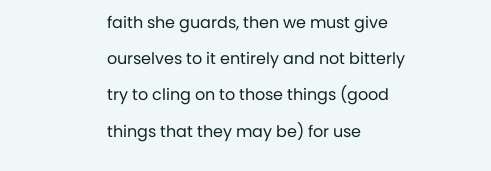faith she guards, then we must give ourselves to it entirely and not bitterly try to cling on to those things (good things that they may be) for use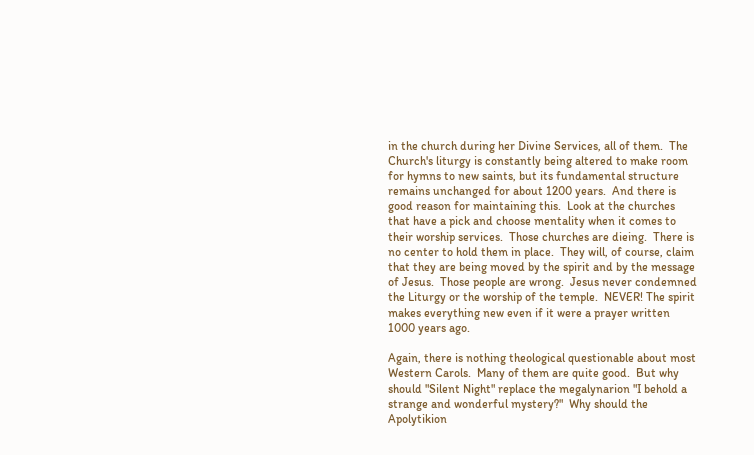in the church during her Divine Services, all of them.  The Church's liturgy is constantly being altered to make room for hymns to new saints, but its fundamental structure remains unchanged for about 1200 years.  And there is good reason for maintaining this.  Look at the churches that have a pick and choose mentality when it comes to their worship services.  Those churches are dieing.  There is no center to hold them in place.  They will, of course, claim that they are being moved by the spirit and by the message of Jesus.  Those people are wrong.  Jesus never condemned the Liturgy or the worship of the temple.  NEVER! The spirit makes everything new even if it were a prayer written 1000 years ago.

Again, there is nothing theological questionable about most Western Carols.  Many of them are quite good.  But why should "Silent Night" replace the megalynarion "I behold a strange and wonderful mystery?"  Why should the Apolytikion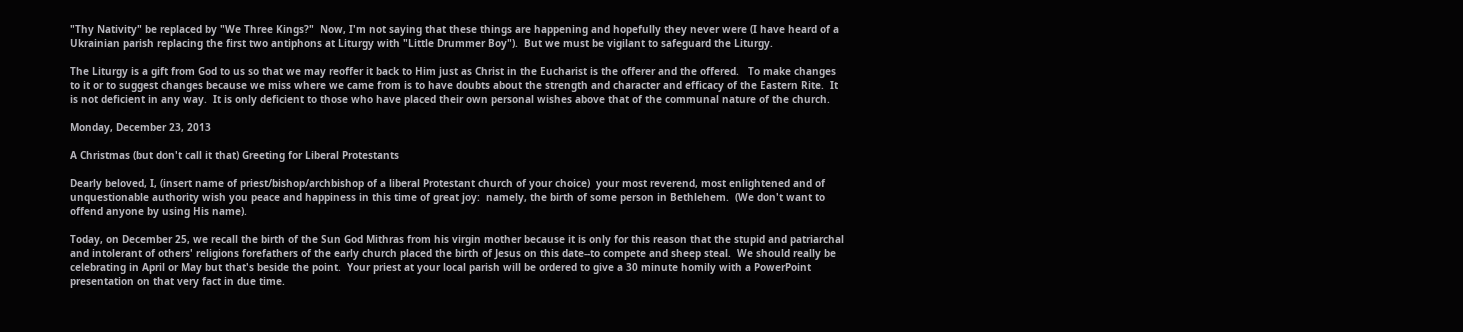"Thy Nativity" be replaced by "We Three Kings?"  Now, I'm not saying that these things are happening and hopefully they never were (I have heard of a Ukrainian parish replacing the first two antiphons at Liturgy with "Little Drummer Boy").  But we must be vigilant to safeguard the Liturgy.

The Liturgy is a gift from God to us so that we may reoffer it back to Him just as Christ in the Eucharist is the offerer and the offered.   To make changes to it or to suggest changes because we miss where we came from is to have doubts about the strength and character and efficacy of the Eastern Rite.  It is not deficient in any way.  It is only deficient to those who have placed their own personal wishes above that of the communal nature of the church.

Monday, December 23, 2013

A Christmas (but don't call it that) Greeting for Liberal Protestants

Dearly beloved, I, (insert name of priest/bishop/archbishop of a liberal Protestant church of your choice)  your most reverend, most enlightened and of unquestionable authority wish you peace and happiness in this time of great joy:  namely, the birth of some person in Bethlehem.  (We don't want to offend anyone by using His name).

Today, on December 25, we recall the birth of the Sun God Mithras from his virgin mother because it is only for this reason that the stupid and patriarchal and intolerant of others' religions forefathers of the early church placed the birth of Jesus on this date--to compete and sheep steal.  We should really be celebrating in April or May but that's beside the point.  Your priest at your local parish will be ordered to give a 30 minute homily with a PowerPoint presentation on that very fact in due time.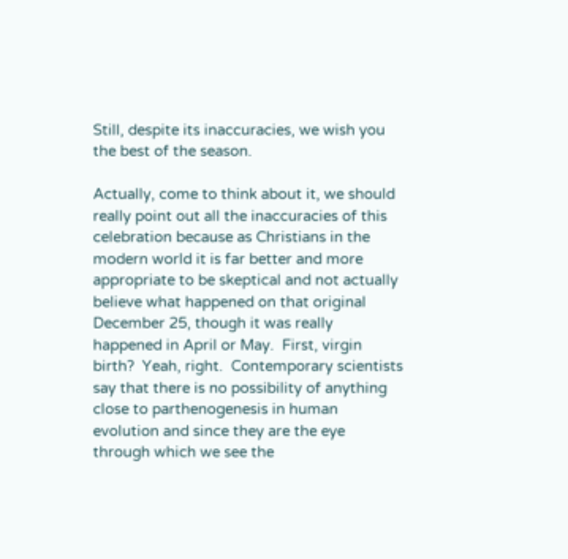Still, despite its inaccuracies, we wish you the best of the season.

Actually, come to think about it, we should really point out all the inaccuracies of this celebration because as Christians in the modern world it is far better and more appropriate to be skeptical and not actually believe what happened on that original December 25, though it was really happened in April or May.  First, virgin birth?  Yeah, right.  Contemporary scientists say that there is no possibility of anything close to parthenogenesis in human evolution and since they are the eye through which we see the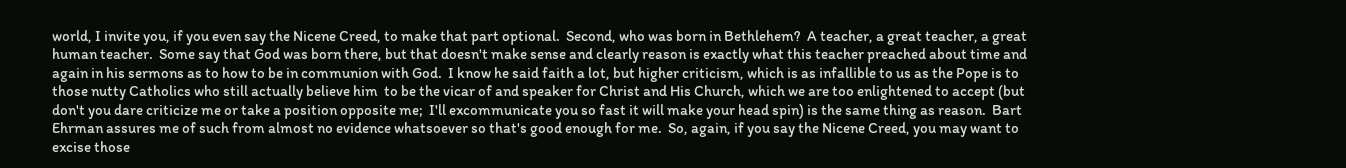world, I invite you, if you even say the Nicene Creed, to make that part optional.  Second, who was born in Bethlehem?  A teacher, a great teacher, a great human teacher.  Some say that God was born there, but that doesn't make sense and clearly reason is exactly what this teacher preached about time and again in his sermons as to how to be in communion with God.  I know he said faith a lot, but higher criticism, which is as infallible to us as the Pope is to those nutty Catholics who still actually believe him  to be the vicar of and speaker for Christ and His Church, which we are too enlightened to accept (but don't you dare criticize me or take a position opposite me;  I'll excommunicate you so fast it will make your head spin) is the same thing as reason.  Bart Ehrman assures me of such from almost no evidence whatsoever so that's good enough for me.  So, again, if you say the Nicene Creed, you may want to excise those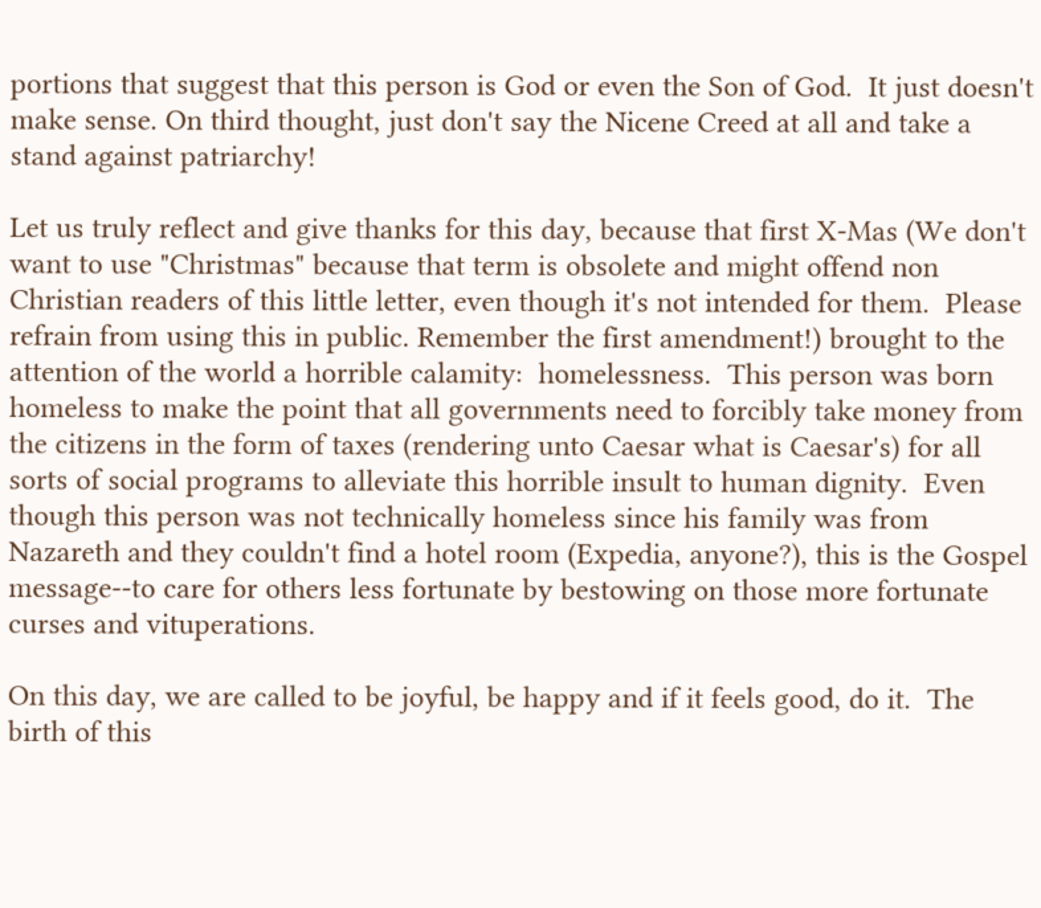portions that suggest that this person is God or even the Son of God.  It just doesn't make sense. On third thought, just don't say the Nicene Creed at all and take a stand against patriarchy!

Let us truly reflect and give thanks for this day, because that first X-Mas (We don't want to use "Christmas" because that term is obsolete and might offend non Christian readers of this little letter, even though it's not intended for them.  Please refrain from using this in public. Remember the first amendment!) brought to the attention of the world a horrible calamity:  homelessness.  This person was born homeless to make the point that all governments need to forcibly take money from the citizens in the form of taxes (rendering unto Caesar what is Caesar's) for all sorts of social programs to alleviate this horrible insult to human dignity.  Even though this person was not technically homeless since his family was from Nazareth and they couldn't find a hotel room (Expedia, anyone?), this is the Gospel message--to care for others less fortunate by bestowing on those more fortunate curses and vituperations.

On this day, we are called to be joyful, be happy and if it feels good, do it.  The birth of this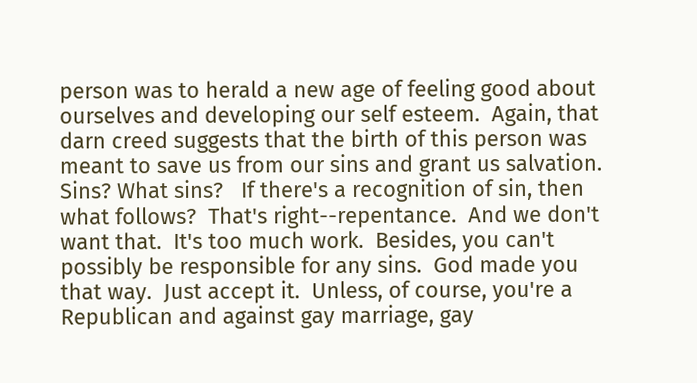person was to herald a new age of feeling good about ourselves and developing our self esteem.  Again, that darn creed suggests that the birth of this person was meant to save us from our sins and grant us salvation.  Sins? What sins?   If there's a recognition of sin, then what follows?  That's right--repentance.  And we don't want that.  It's too much work.  Besides, you can't possibly be responsible for any sins.  God made you that way.  Just accept it.  Unless, of course, you're a Republican and against gay marriage, gay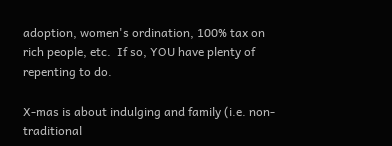adoption, women's ordination, 100% tax on rich people, etc.  If so, YOU have plenty of repenting to do.

X-mas is about indulging and family (i.e. non-traditional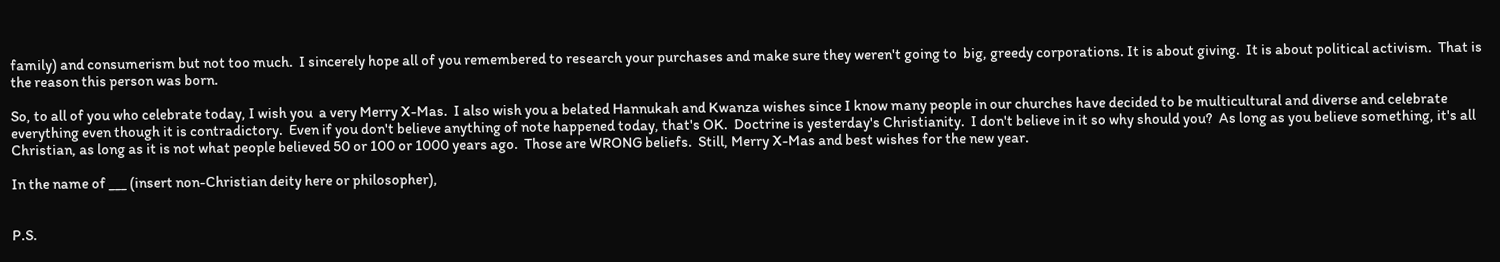family) and consumerism but not too much.  I sincerely hope all of you remembered to research your purchases and make sure they weren't going to  big, greedy corporations. It is about giving.  It is about political activism.  That is the reason this person was born.

So, to all of you who celebrate today, I wish you  a very Merry X-Mas.  I also wish you a belated Hannukah and Kwanza wishes since I know many people in our churches have decided to be multicultural and diverse and celebrate everything even though it is contradictory.  Even if you don't believe anything of note happened today, that's OK.  Doctrine is yesterday's Christianity.  I don't believe in it so why should you?  As long as you believe something, it's all Christian, as long as it is not what people believed 50 or 100 or 1000 years ago.  Those are WRONG beliefs.  Still, Merry X-Mas and best wishes for the new year.

In the name of ___ (insert non-Christian deity here or philosopher),


P.S.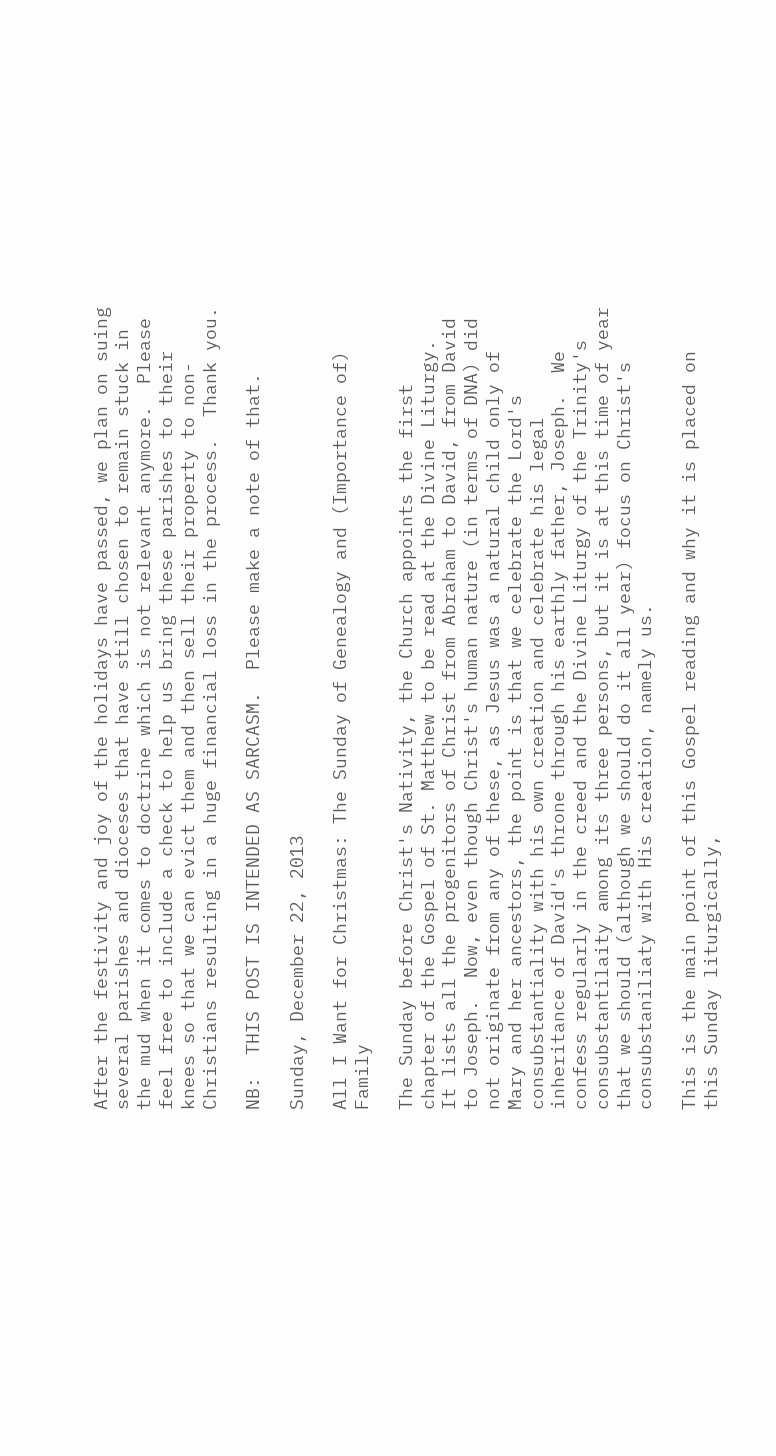After the festivity and joy of the holidays have passed, we plan on suing several parishes and dioceses that have still chosen to remain stuck in the mud when it comes to doctrine which is not relevant anymore.  Please feel free to include a check to help us bring these parishes to their knees so that we can evict them and then sell their property to non-Christians resulting in a huge financial loss in the process.  Thank you.

NB:  THIS POST IS INTENDED AS SARCASM.  Please make a note of that.

Sunday, December 22, 2013

All I Want for Christmas: The Sunday of Genealogy and (Importance of) Family

The Sunday before Christ's Nativity, the Church appoints the first chapter of the Gospel of St. Matthew to be read at the Divine Liturgy.  It lists all the progenitors of Christ from Abraham to David, from David to Joseph.  Now, even though Christ's human nature (in terms of DNA) did not originate from any of these, as Jesus was a natural child only of Mary and her ancestors, the point is that we celebrate the Lord's consubstantiality with his own creation and celebrate his legal inheritance of David's throne through his earthly father, Joseph.  We confess regularly in the creed and the Divine Liturgy of the Trinity's consubstantilaity among its three persons, but it is at this time of year that we should (although we should do it all year) focus on Christ's consubstaniliaty with His creation, namely us.

This is the main point of this Gospel reading and why it is placed on this Sunday liturgically,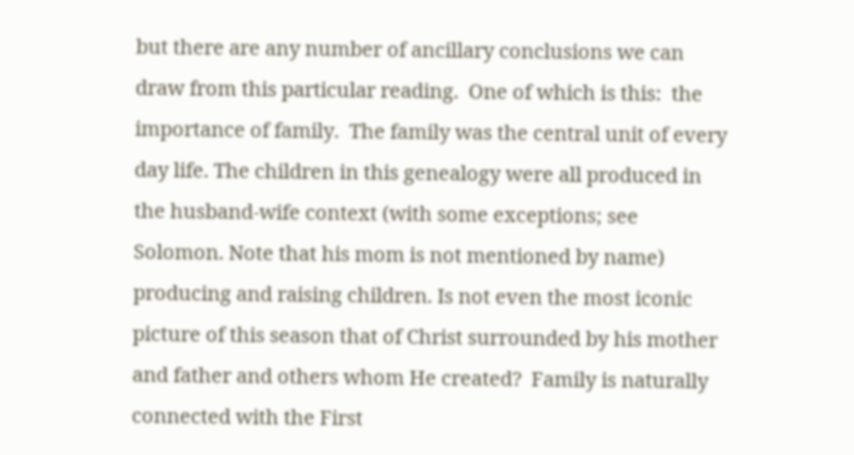but there are any number of ancillary conclusions we can draw from this particular reading.  One of which is this:  the importance of family.  The family was the central unit of every day life. The children in this genealogy were all produced in the husband-wife context (with some exceptions; see Solomon. Note that his mom is not mentioned by name) producing and raising children. Is not even the most iconic picture of this season that of Christ surrounded by his mother and father and others whom He created?  Family is naturally connected with the First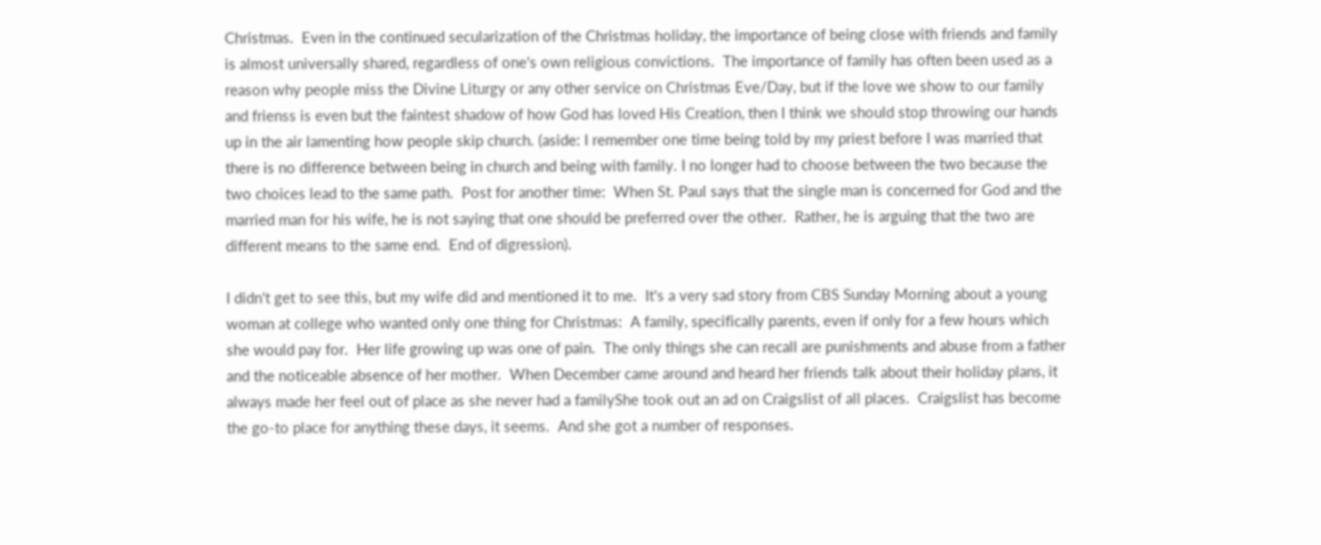Christmas.  Even in the continued secularization of the Christmas holiday, the importance of being close with friends and family is almost universally shared, regardless of one's own religious convictions.  The importance of family has often been used as a reason why people miss the Divine Liturgy or any other service on Christmas Eve/Day, but if the love we show to our family and frienss is even but the faintest shadow of how God has loved His Creation, then I think we should stop throwing our hands up in the air lamenting how people skip church. (aside: I remember one time being told by my priest before I was married that there is no difference between being in church and being with family. I no longer had to choose between the two because the two choices lead to the same path.  Post for another time:  When St. Paul says that the single man is concerned for God and the married man for his wife, he is not saying that one should be preferred over the other.  Rather, he is arguing that the two are different means to the same end.  End of digression).

I didn't get to see this, but my wife did and mentioned it to me.  It's a very sad story from CBS Sunday Morning about a young woman at college who wanted only one thing for Christmas:  A family, specifically parents, even if only for a few hours which she would pay for.  Her life growing up was one of pain.  The only things she can recall are punishments and abuse from a father and the noticeable absence of her mother.  When December came around and heard her friends talk about their holiday plans, it always made her feel out of place as she never had a familyShe took out an ad on Craigslist of all places.  Craigslist has become the go-to place for anything these days, it seems.  And she got a number of responses.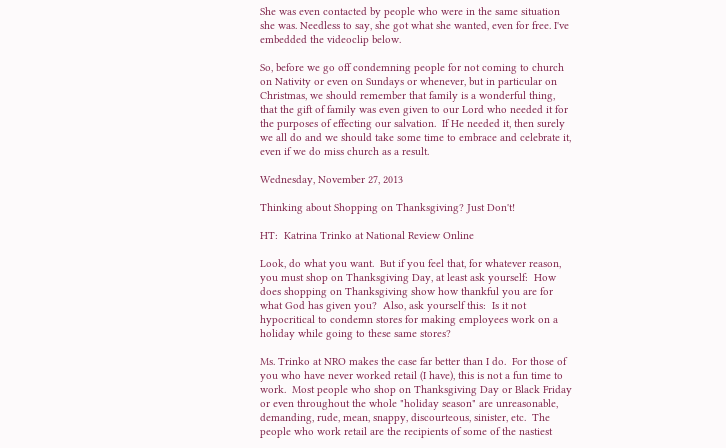She was even contacted by people who were in the same situation she was. Needless to say, she got what she wanted, even for free. I've embedded the videoclip below.

So, before we go off condemning people for not coming to church on Nativity or even on Sundays or whenever, but in particular on Christmas, we should remember that family is a wonderful thing, that the gift of family was even given to our Lord who needed it for the purposes of effecting our salvation.  If He needed it, then surely we all do and we should take some time to embrace and celebrate it, even if we do miss church as a result.

Wednesday, November 27, 2013

Thinking about Shopping on Thanksgiving? Just Don't!

HT:  Katrina Trinko at National Review Online

Look, do what you want.  But if you feel that, for whatever reason, you must shop on Thanksgiving Day, at least ask yourself:  How does shopping on Thanksgiving show how thankful you are for what God has given you?  Also, ask yourself this:  Is it not hypocritical to condemn stores for making employees work on a holiday while going to these same stores?

Ms. Trinko at NRO makes the case far better than I do.  For those of you who have never worked retail (I have), this is not a fun time to work.  Most people who shop on Thanksgiving Day or Black Friday or even throughout the whole "holiday season" are unreasonable, demanding, rude, mean, snappy, discourteous, sinister, etc.  The people who work retail are the recipients of some of the nastiest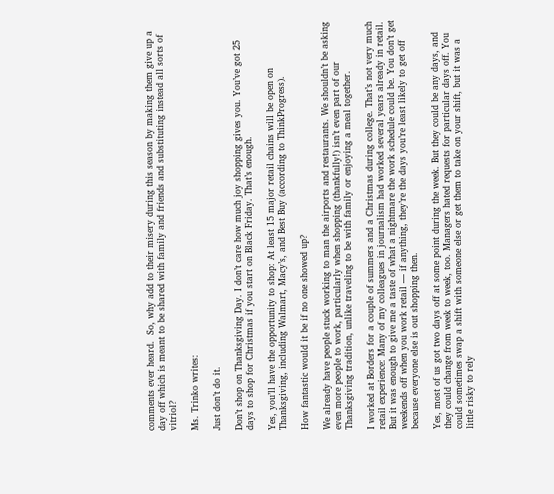comments ever heard.  So, why add to their misery during this season by making them give up a day off which is meant to be shared with family and friends and substituting instead all sorts of vitriol?

Ms. Trinko writes:

Just don’t do it.

Don’t shop on Thanksgiving Day. I don’t care how much joy shopping gives you. You’ve got 25 days to shop for Christmas if you start on Black Friday. That’s enough.

Yes, you’ll have the opportunity to shop: At least 15 major retail chains will be open on Thanksgiving, including Walmart, Macy’s, and Best Buy (according to ThinkProgress).

How fantastic would it be if no one showed up?

We already have people stuck working to man the airports and restaurants. We shouldn’t be asking even more people to work, particularly when shopping (thankfully!) isn’t even part of our Thanksgiving tradition, unlike traveling to be with family or enjoying a meal together.

I worked at Borders for a couple of summers and a Christmas during college. That’s not very much retail experience: Many of my colleagues in journalism had worked several years already in retail. But it was enough to give me a taste of what a nightmare the work schedule could be. You don’t get weekends off when you work retail — if anything, they’re the days you’re least likely to get off because everyone else is out shopping then.

Yes, most of us got two days off at some point during the week. But they could be any days, and they could change from week to week, too. Managers hated requests for particular days off. You could sometimes swap a shift with someone else or get them to take on your shift, but it was a little risky to rely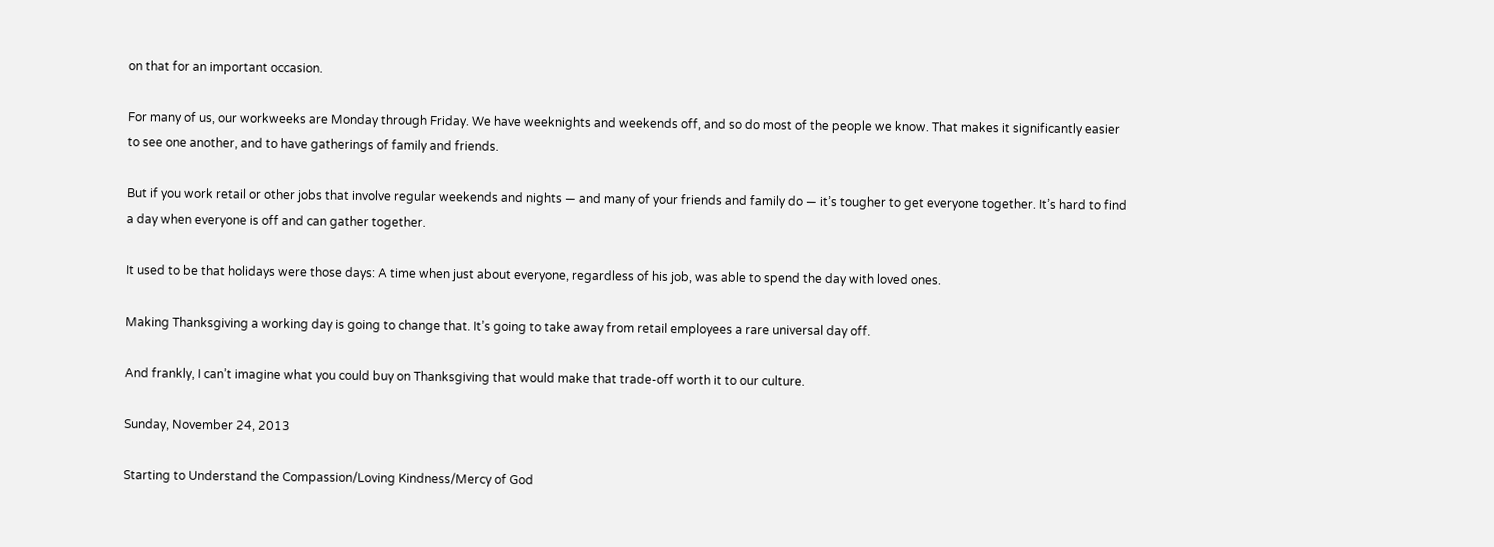on that for an important occasion.

For many of us, our workweeks are Monday through Friday. We have weeknights and weekends off, and so do most of the people we know. That makes it significantly easier to see one another, and to have gatherings of family and friends.

But if you work retail or other jobs that involve regular weekends and nights — and many of your friends and family do — it’s tougher to get everyone together. It’s hard to find a day when everyone is off and can gather together.

It used to be that holidays were those days: A time when just about everyone, regardless of his job, was able to spend the day with loved ones.

Making Thanksgiving a working day is going to change that. It’s going to take away from retail employees a rare universal day off.

And frankly, I can’t imagine what you could buy on Thanksgiving that would make that trade-off worth it to our culture.

Sunday, November 24, 2013

Starting to Understand the Compassion/Loving Kindness/Mercy of God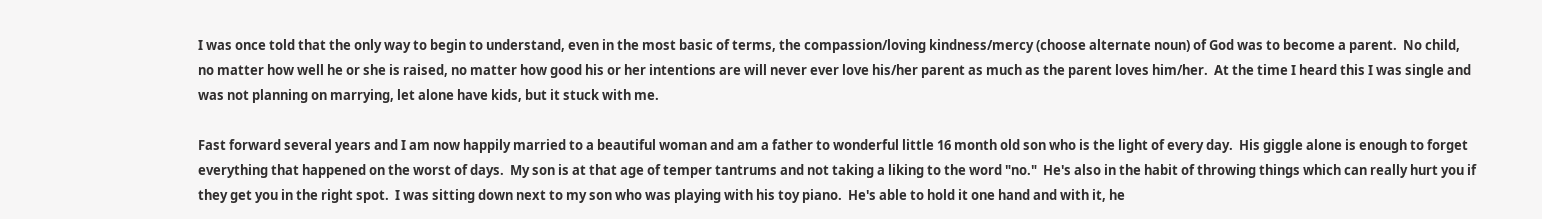I was once told that the only way to begin to understand, even in the most basic of terms, the compassion/loving kindness/mercy (choose alternate noun) of God was to become a parent.  No child, no matter how well he or she is raised, no matter how good his or her intentions are will never ever love his/her parent as much as the parent loves him/her.  At the time I heard this I was single and was not planning on marrying, let alone have kids, but it stuck with me.

Fast forward several years and I am now happily married to a beautiful woman and am a father to wonderful little 16 month old son who is the light of every day.  His giggle alone is enough to forget everything that happened on the worst of days.  My son is at that age of temper tantrums and not taking a liking to the word "no."  He's also in the habit of throwing things which can really hurt you if they get you in the right spot.  I was sitting down next to my son who was playing with his toy piano.  He's able to hold it one hand and with it, he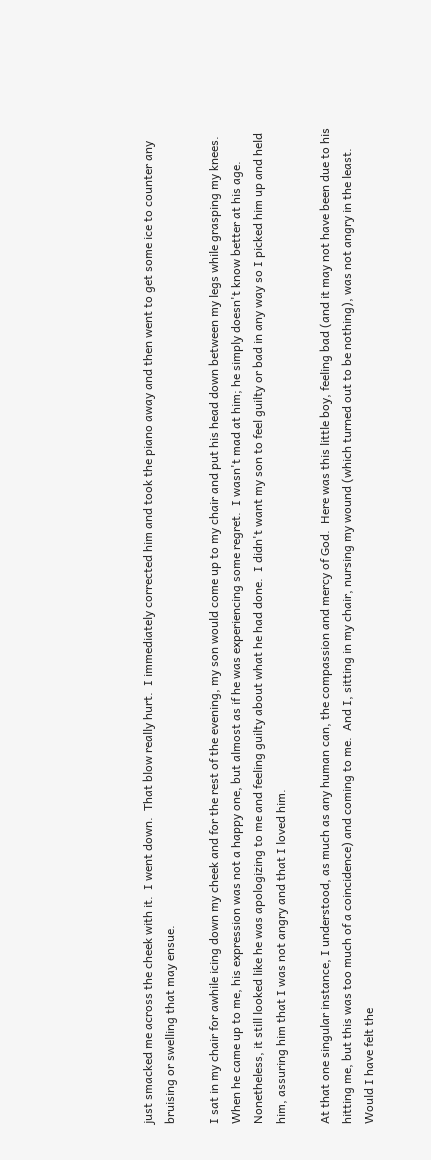just smacked me across the cheek with it.  I went down.  That blow really hurt.  I immediately corrected him and took the piano away and then went to get some ice to counter any bruising or swelling that may ensue.

I sat in my chair for awhile icing down my cheek and for the rest of the evening, my son would come up to my chair and put his head down between my legs while grasping my knees.  When he came up to me, his expression was not a happy one, but almost as if he was experiencing some regret.  I wasn't mad at him; he simply doesn't know better at his age.  Nonetheless, it still looked like he was apologizing to me and feeling guilty about what he had done.  I didn't want my son to feel guilty or bad in any way so I picked him up and held him, assuring him that I was not angry and that I loved him.

At that one singular instance, I understood, as much as any human can, the compassion and mercy of God.  Here was this little boy, feeling bad (and it may not have been due to his hitting me, but this was too much of a coincidence) and coming to me.  And I, sitting in my chair, nursing my wound (which turned out to be nothing), was not angry in the least.  Would I have felt the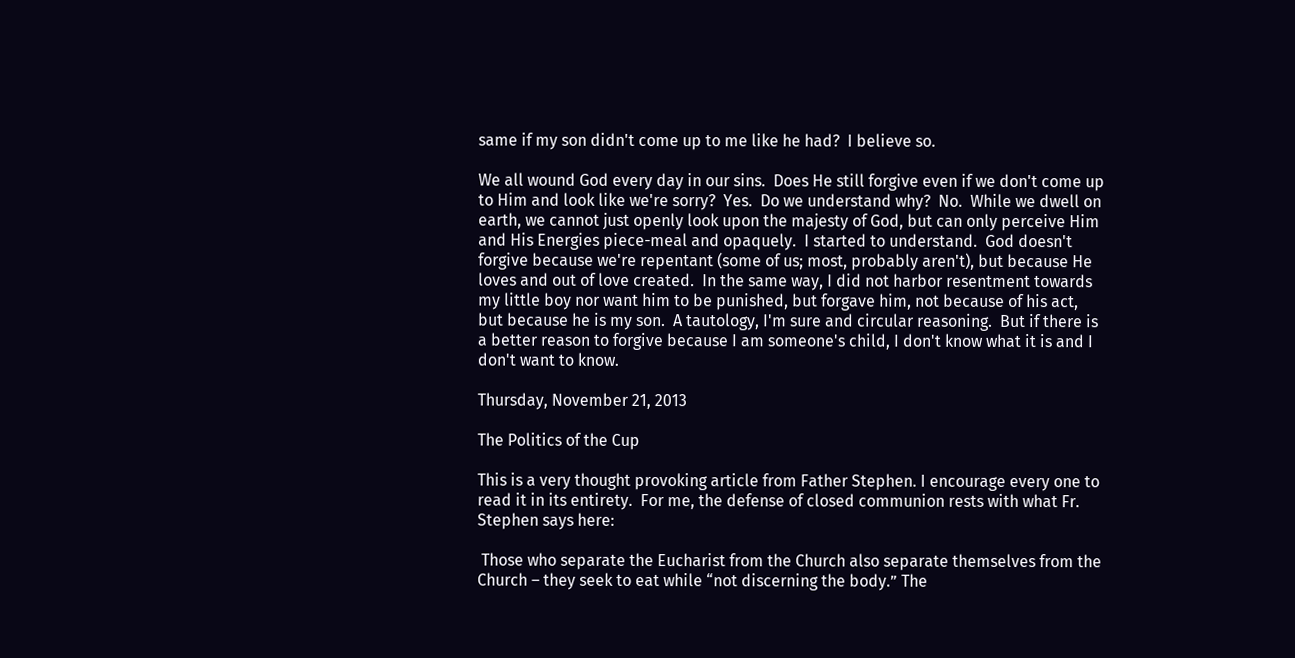same if my son didn't come up to me like he had?  I believe so.

We all wound God every day in our sins.  Does He still forgive even if we don't come up to Him and look like we're sorry?  Yes.  Do we understand why?  No.  While we dwell on earth, we cannot just openly look upon the majesty of God, but can only perceive Him and His Energies piece-meal and opaquely.  I started to understand.  God doesn't forgive because we're repentant (some of us; most, probably aren't), but because He loves and out of love created.  In the same way, I did not harbor resentment towards my little boy nor want him to be punished, but forgave him, not because of his act, but because he is my son.  A tautology, I'm sure and circular reasoning.  But if there is a better reason to forgive because I am someone's child, I don't know what it is and I don't want to know.

Thursday, November 21, 2013

The Politics of the Cup

This is a very thought provoking article from Father Stephen. I encourage every one to read it in its entirety.  For me, the defense of closed communion rests with what Fr. Stephen says here:

 Those who separate the Eucharist from the Church also separate themselves from the Church – they seek to eat while “not discerning the body.” The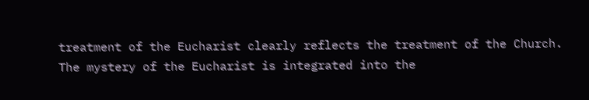treatment of the Eucharist clearly reflects the treatment of the Church.
The mystery of the Eucharist is integrated into the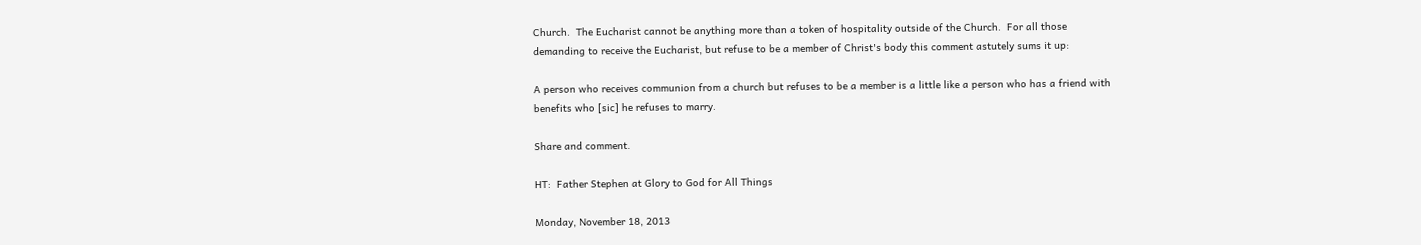Church.  The Eucharist cannot be anything more than a token of hospitality outside of the Church.  For all those demanding to receive the Eucharist, but refuse to be a member of Christ's body this comment astutely sums it up:

A person who receives communion from a church but refuses to be a member is a little like a person who has a friend with benefits who [sic] he refuses to marry.

Share and comment.

HT:  Father Stephen at Glory to God for All Things

Monday, November 18, 2013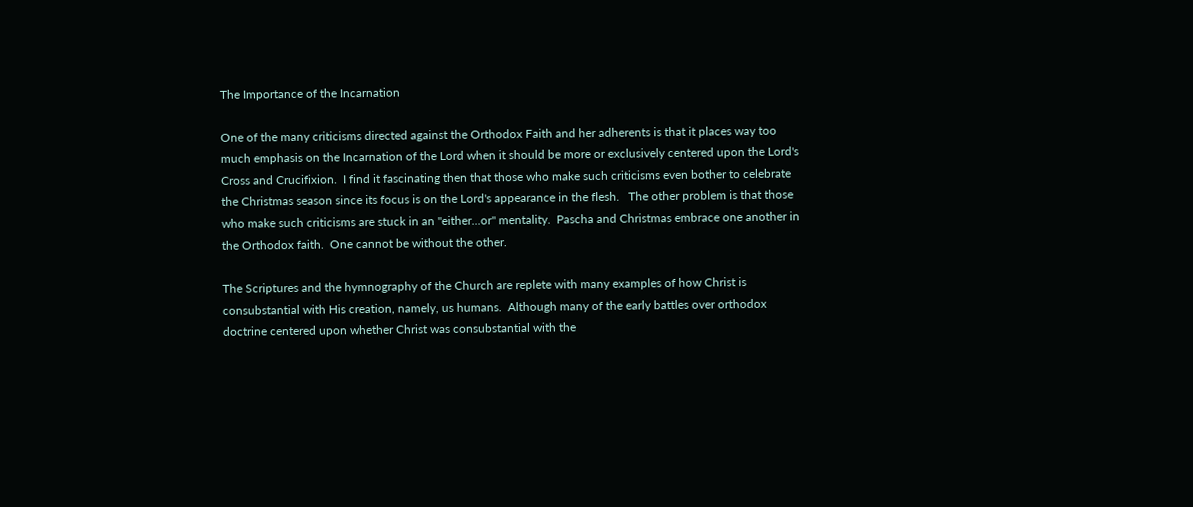The Importance of the Incarnation

One of the many criticisms directed against the Orthodox Faith and her adherents is that it places way too much emphasis on the Incarnation of the Lord when it should be more or exclusively centered upon the Lord's Cross and Crucifixion.  I find it fascinating then that those who make such criticisms even bother to celebrate the Christmas season since its focus is on the Lord's appearance in the flesh.   The other problem is that those who make such criticisms are stuck in an "either...or" mentality.  Pascha and Christmas embrace one another in the Orthodox faith.  One cannot be without the other.

The Scriptures and the hymnography of the Church are replete with many examples of how Christ is consubstantial with His creation, namely, us humans.  Although many of the early battles over orthodox doctrine centered upon whether Christ was consubstantial with the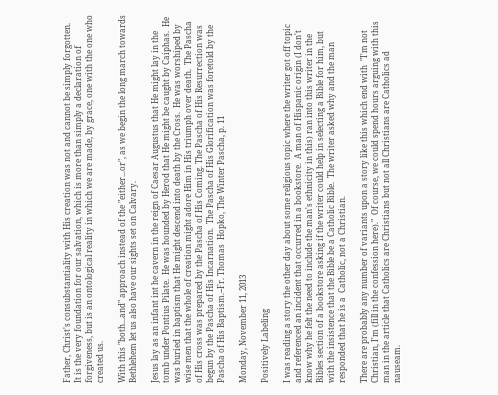Father, Christ's consubstantiality with His creation was not and cannot be simply forgotten.  It is the very foundation for our salvation, which is more than simply a declaration of forgiveness, but is an ontological reality in which we are made, by grace, one with the one who created us.

With this "both...and" approach instead of the "either...or", as we begin the long march towards Bethlehem let us also have our sights set on Calvary.

Jesus lay as an infant int he cavern in the reign of Caesar Augustus that He might lay in the tomb under Pontius Pilate.  He was hounded by Herod that He might be caught by Caiphas.  He was buried in baptism that He might descend into death by the Cross.  He was worshiped by wise men that the whole of creation might adore Him in His triumph over death.  The Pascha of His cross was prepared by the Pascha of His Coming. The Pascha of His Resurrection was begun by the Pascha of His Incarnation.  The Pascha of His Glorification was foretold by the Pascha of His Baptism.--Fr. Thomas  Hopko, The Winter Pascha, p. 11

Monday, November 11, 2013

Positively Labeling

I was reading a story the other day about some religious topic where the writer got off topic and referenced an incident that occurred in a bookstore.  A man of Hispanic origin (I don't know why he felt the need to include the man's ethnicity in this) ran into this writer in the Bibles section of a bookstore asking if the writer could help in selecting a Bible for him, but with the insistence that the Bible be a Catholic Bible.  The writer asked why and the man responded that he is a  Catholic, not a Christian.

There are probably any number of variants upon a story like this which end with  "I'm not Christian, I'm (fill in the confession here)."  Of course, we could spend hours arguing with this man in the article that Catholics are Christians but not all Christians are Catholics ad nauseam.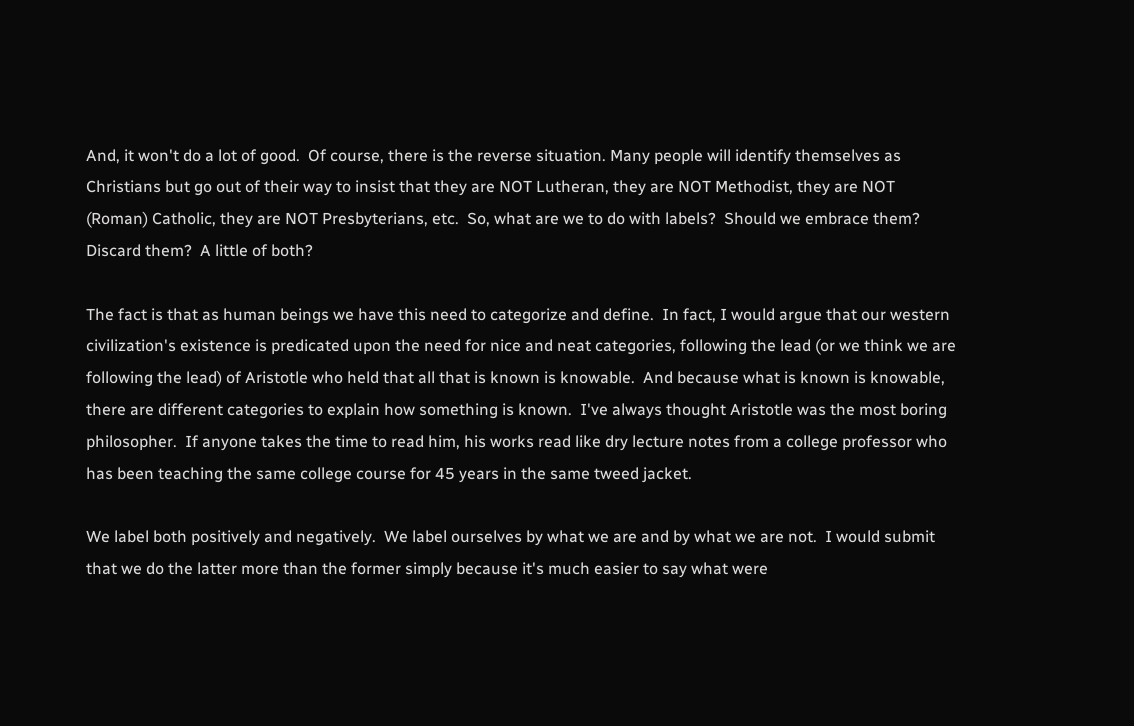And, it won't do a lot of good.  Of course, there is the reverse situation. Many people will identify themselves as Christians but go out of their way to insist that they are NOT Lutheran, they are NOT Methodist, they are NOT (Roman) Catholic, they are NOT Presbyterians, etc.  So, what are we to do with labels?  Should we embrace them?  Discard them?  A little of both?

The fact is that as human beings we have this need to categorize and define.  In fact, I would argue that our western civilization's existence is predicated upon the need for nice and neat categories, following the lead (or we think we are following the lead) of Aristotle who held that all that is known is knowable.  And because what is known is knowable, there are different categories to explain how something is known.  I've always thought Aristotle was the most boring philosopher.  If anyone takes the time to read him, his works read like dry lecture notes from a college professor who has been teaching the same college course for 45 years in the same tweed jacket.

We label both positively and negatively.  We label ourselves by what we are and by what we are not.  I would submit that we do the latter more than the former simply because it's much easier to say what were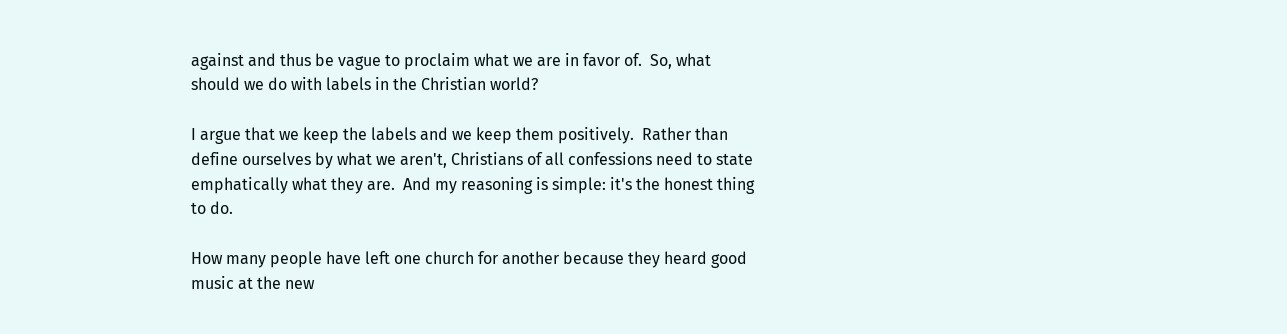against and thus be vague to proclaim what we are in favor of.  So, what should we do with labels in the Christian world?

I argue that we keep the labels and we keep them positively.  Rather than define ourselves by what we aren't, Christians of all confessions need to state emphatically what they are.  And my reasoning is simple: it's the honest thing to do.

How many people have left one church for another because they heard good music at the new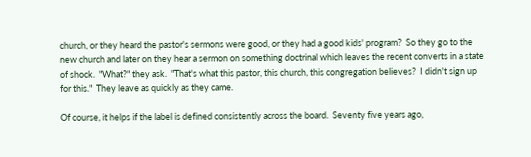church, or they heard the pastor's sermons were good, or they had a good kids' program?  So they go to the new church and later on they hear a sermon on something doctrinal which leaves the recent converts in a state of shock.  "What?" they ask.  "That's what this pastor, this church, this congregation believes?  I didn't sign up for this."  They leave as quickly as they came.

Of course, it helps if the label is defined consistently across the board.  Seventy five years ago,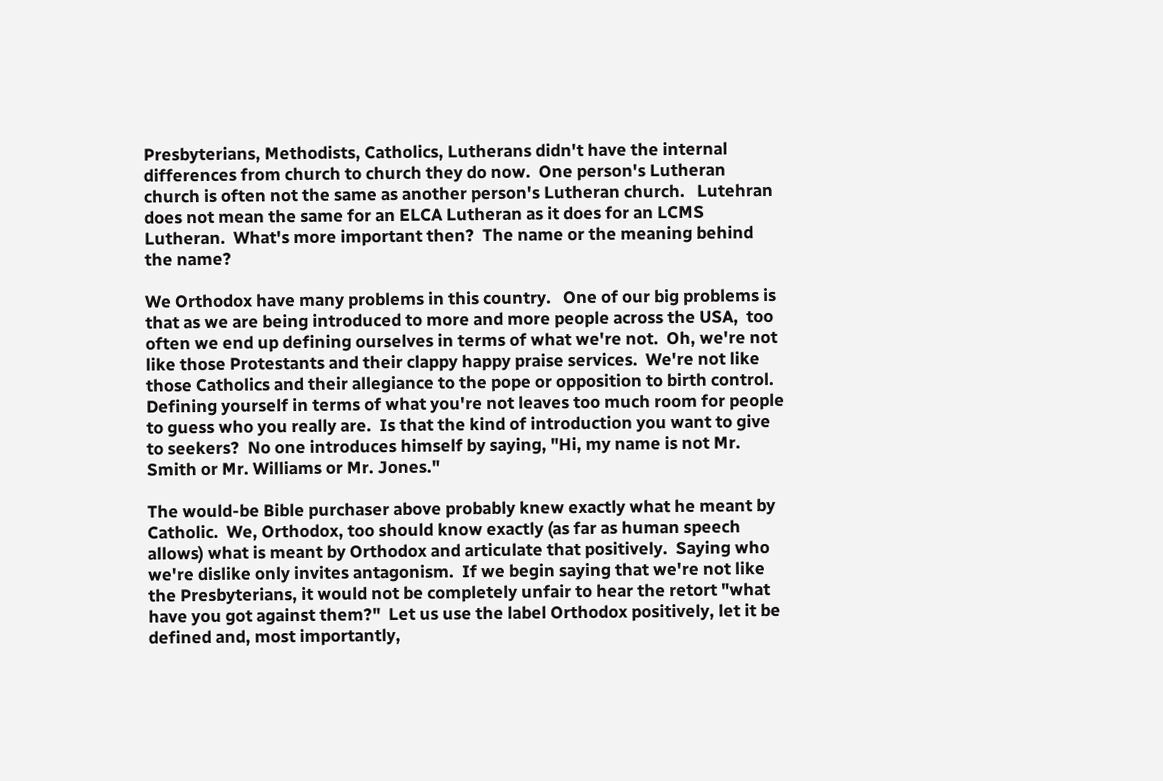Presbyterians, Methodists, Catholics, Lutherans didn't have the internal differences from church to church they do now.  One person's Lutheran church is often not the same as another person's Lutheran church.   Lutehran does not mean the same for an ELCA Lutheran as it does for an LCMS Lutheran.  What's more important then?  The name or the meaning behind the name?

We Orthodox have many problems in this country.   One of our big problems is that as we are being introduced to more and more people across the USA,  too often we end up defining ourselves in terms of what we're not.  Oh, we're not like those Protestants and their clappy happy praise services.  We're not like those Catholics and their allegiance to the pope or opposition to birth control.  Defining yourself in terms of what you're not leaves too much room for people to guess who you really are.  Is that the kind of introduction you want to give to seekers?  No one introduces himself by saying, "Hi, my name is not Mr. Smith or Mr. Williams or Mr. Jones."

The would-be Bible purchaser above probably knew exactly what he meant by Catholic.  We, Orthodox, too should know exactly (as far as human speech allows) what is meant by Orthodox and articulate that positively.  Saying who we're dislike only invites antagonism.  If we begin saying that we're not like the Presbyterians, it would not be completely unfair to hear the retort "what have you got against them?"  Let us use the label Orthodox positively, let it be defined and, most importantly,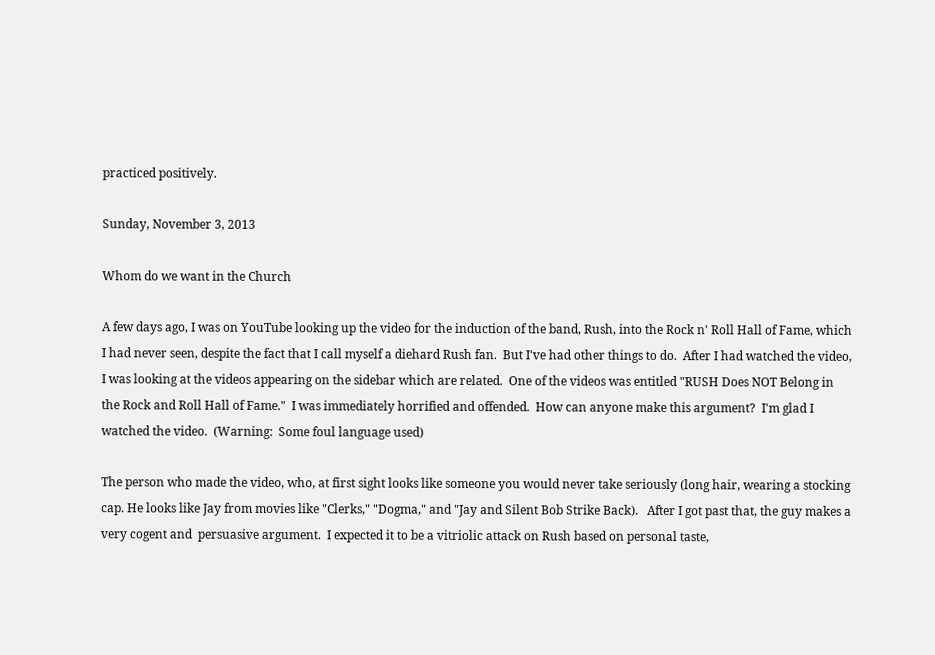practiced positively.

Sunday, November 3, 2013

Whom do we want in the Church

A few days ago, I was on YouTube looking up the video for the induction of the band, Rush, into the Rock n' Roll Hall of Fame, which I had never seen, despite the fact that I call myself a diehard Rush fan.  But I've had other things to do.  After I had watched the video, I was looking at the videos appearing on the sidebar which are related.  One of the videos was entitled "RUSH Does NOT Belong in the Rock and Roll Hall of Fame."  I was immediately horrified and offended.  How can anyone make this argument?  I'm glad I watched the video.  (Warning:  Some foul language used)

The person who made the video, who, at first sight looks like someone you would never take seriously (long hair, wearing a stocking cap. He looks like Jay from movies like "Clerks," "Dogma," and "Jay and Silent Bob Strike Back).   After I got past that, the guy makes a very cogent and  persuasive argument.  I expected it to be a vitriolic attack on Rush based on personal taste,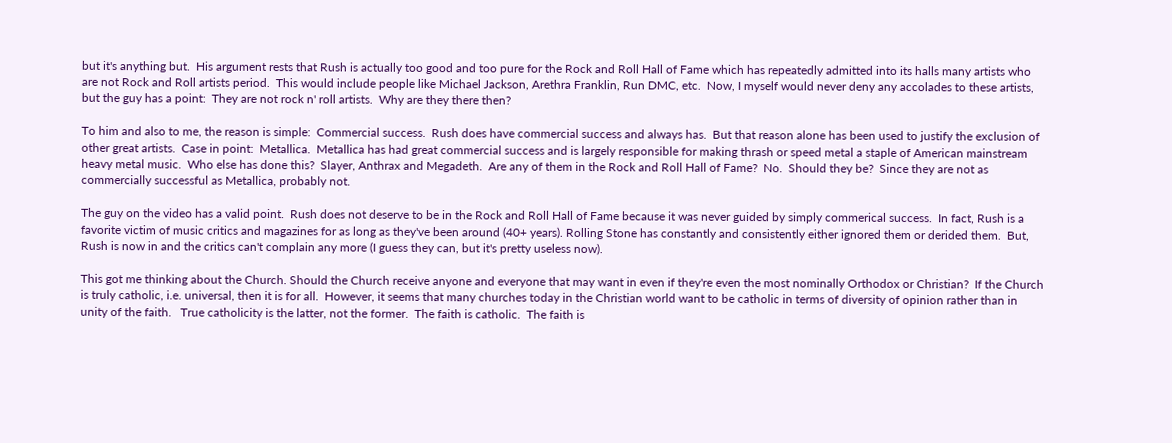but it's anything but.  His argument rests that Rush is actually too good and too pure for the Rock and Roll Hall of Fame which has repeatedly admitted into its halls many artists who are not Rock and Roll artists period.  This would include people like Michael Jackson, Arethra Franklin, Run DMC, etc.  Now, I myself would never deny any accolades to these artists, but the guy has a point:  They are not rock n' roll artists.  Why are they there then?

To him and also to me, the reason is simple:  Commercial success.  Rush does have commercial success and always has.  But that reason alone has been used to justify the exclusion of other great artists.  Case in point:  Metallica.  Metallica has had great commercial success and is largely responsible for making thrash or speed metal a staple of American mainstream heavy metal music.  Who else has done this?  Slayer, Anthrax and Megadeth.  Are any of them in the Rock and Roll Hall of Fame?  No.  Should they be?  Since they are not as commercially successful as Metallica, probably not.

The guy on the video has a valid point.  Rush does not deserve to be in the Rock and Roll Hall of Fame because it was never guided by simply commerical success.  In fact, Rush is a favorite victim of music critics and magazines for as long as they've been around (40+ years). Rolling Stone has constantly and consistently either ignored them or derided them.  But, Rush is now in and the critics can't complain any more (I guess they can, but it's pretty useless now).

This got me thinking about the Church. Should the Church receive anyone and everyone that may want in even if they're even the most nominally Orthodox or Christian?  If the Church is truly catholic, i.e. universal, then it is for all.  However, it seems that many churches today in the Christian world want to be catholic in terms of diversity of opinion rather than in unity of the faith.   True catholicity is the latter, not the former.  The faith is catholic.  The faith is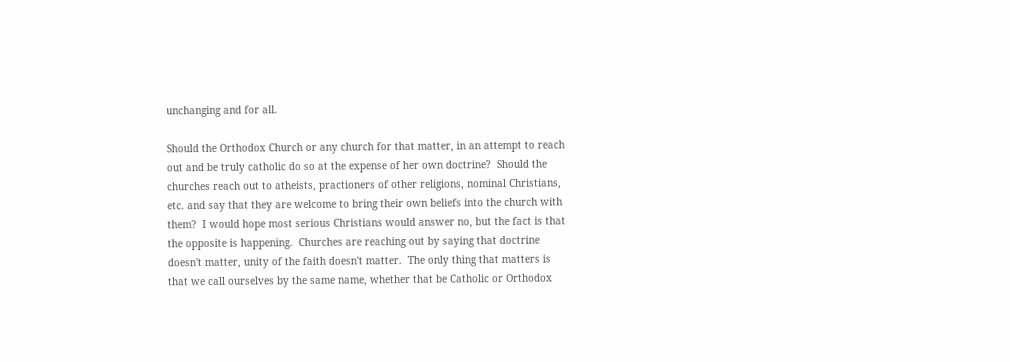unchanging and for all.

Should the Orthodox Church or any church for that matter, in an attempt to reach out and be truly catholic do so at the expense of her own doctrine?  Should the churches reach out to atheists, practioners of other religions, nominal Christians, etc. and say that they are welcome to bring their own beliefs into the church with them?  I would hope most serious Christians would answer no, but the fact is that the opposite is happening.  Churches are reaching out by saying that doctrine doesn't matter, unity of the faith doesn't matter.  The only thing that matters is that we call ourselves by the same name, whether that be Catholic or Orthodox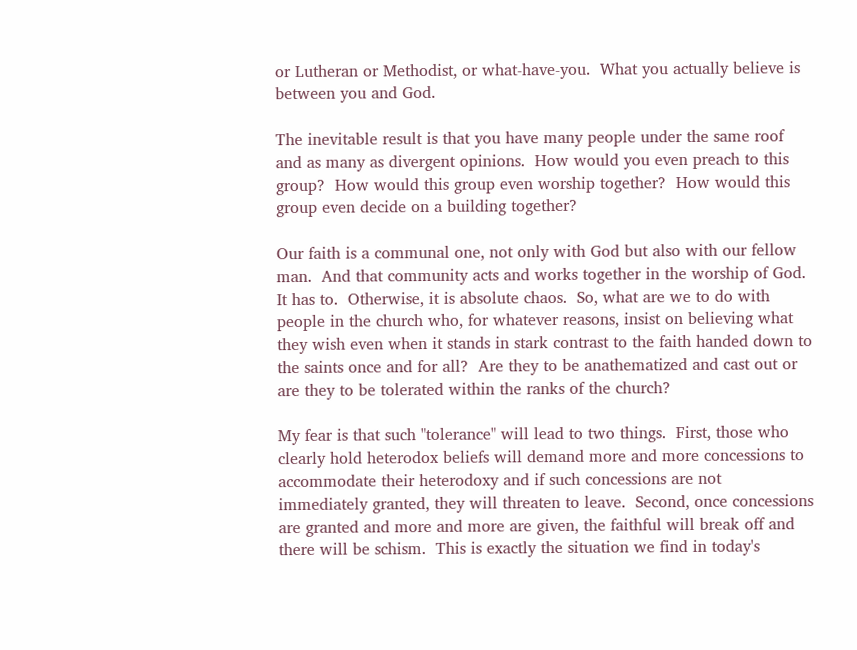or Lutheran or Methodist, or what-have-you.  What you actually believe is between you and God.

The inevitable result is that you have many people under the same roof and as many as divergent opinions.  How would you even preach to this group?  How would this group even worship together?  How would this group even decide on a building together?

Our faith is a communal one, not only with God but also with our fellow man.  And that community acts and works together in the worship of God.  It has to.  Otherwise, it is absolute chaos.  So, what are we to do with people in the church who, for whatever reasons, insist on believing what they wish even when it stands in stark contrast to the faith handed down to the saints once and for all?  Are they to be anathematized and cast out or are they to be tolerated within the ranks of the church?

My fear is that such "tolerance" will lead to two things.  First, those who clearly hold heterodox beliefs will demand more and more concessions to accommodate their heterodoxy and if such concessions are not immediately granted, they will threaten to leave.  Second, once concessions are granted and more and more are given, the faithful will break off and there will be schism.  This is exactly the situation we find in today's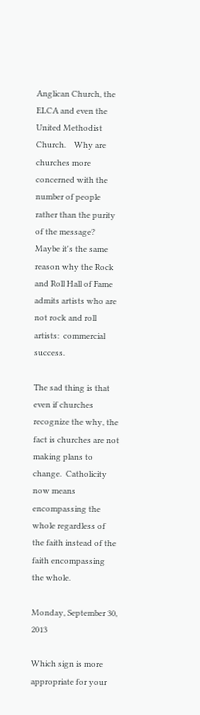Anglican Church, the ELCA and even the United Methodist Church.    Why are churches more concerned with the number of people rather than the purity of the message?  Maybe it's the same reason why the Rock and Roll Hall of Fame admits artists who are not rock and roll artists:  commercial success.

The sad thing is that even if churches recognize the why, the fact is churches are not making plans to change.  Catholicity now means encompassing the whole regardless of the faith instead of the faith encompassing the whole.

Monday, September 30, 2013

Which sign is more appropriate for your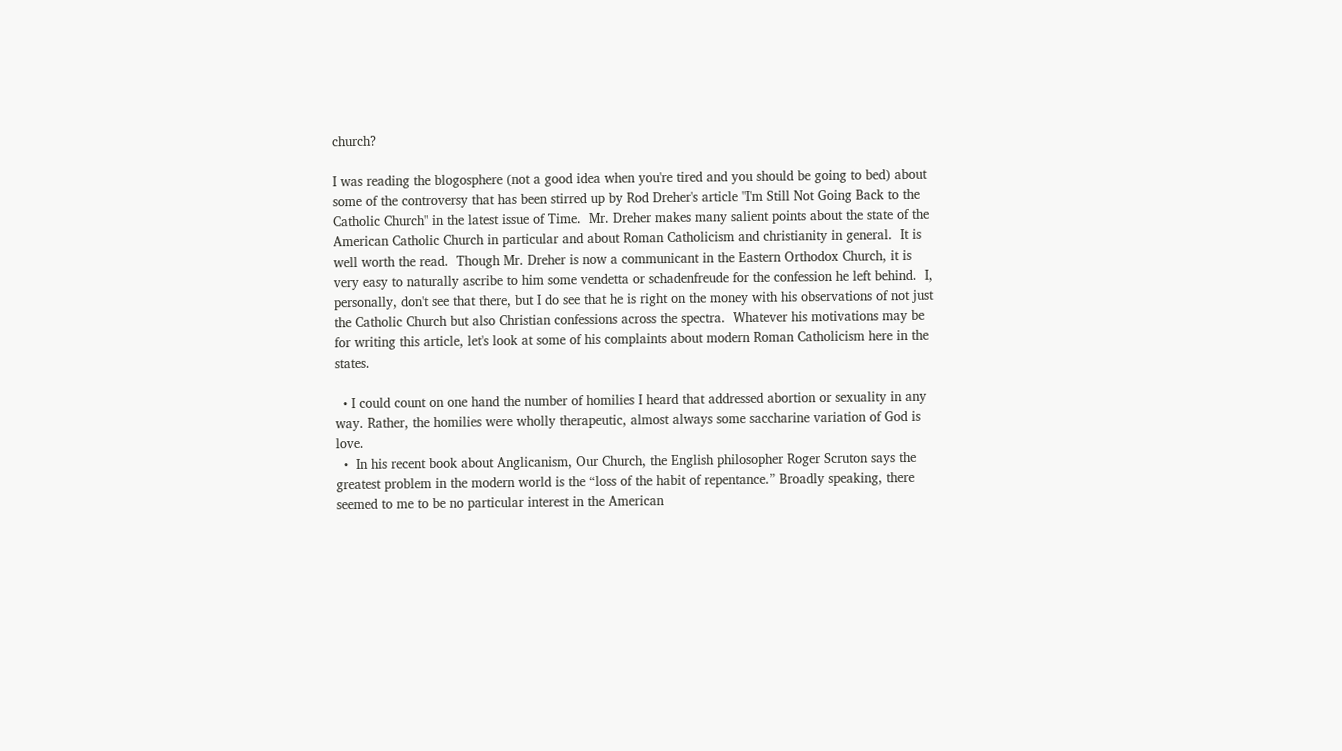church?

I was reading the blogosphere (not a good idea when you're tired and you should be going to bed) about some of the controversy that has been stirred up by Rod Dreher's article "I'm Still Not Going Back to the Catholic Church" in the latest issue of Time.  Mr. Dreher makes many salient points about the state of the American Catholic Church in particular and about Roman Catholicism and christianity in general.  It is well worth the read.  Though Mr. Dreher is now a communicant in the Eastern Orthodox Church, it is very easy to naturally ascribe to him some vendetta or schadenfreude for the confession he left behind.  I, personally, don't see that there, but I do see that he is right on the money with his observations of not just the Catholic Church but also Christian confessions across the spectra.  Whatever his motivations may be for writing this article, let's look at some of his complaints about modern Roman Catholicism here in the states.

  • I could count on one hand the number of homilies I heard that addressed abortion or sexuality in any way. Rather, the homilies were wholly therapeutic, almost always some saccharine variation of God is love.
  •  In his recent book about Anglicanism, Our Church, the English philosopher Roger Scruton says the greatest problem in the modern world is the “loss of the habit of repentance.” Broadly speaking, there seemed to me to be no particular interest in the American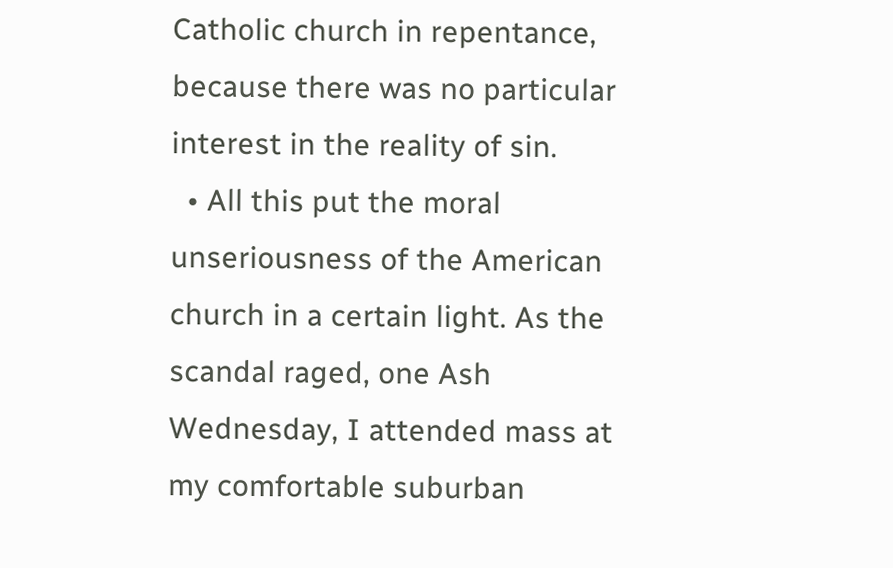Catholic church in repentance, because there was no particular interest in the reality of sin.
  • All this put the moral unseriousness of the American church in a certain light. As the scandal raged, one Ash Wednesday, I attended mass at my comfortable suburban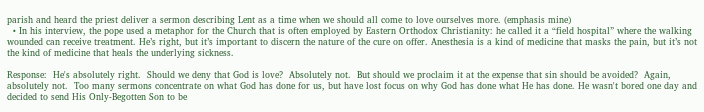parish and heard the priest deliver a sermon describing Lent as a time when we should all come to love ourselves more. (emphasis mine)
  • In his interview, the pope used a metaphor for the Church that is often employed by Eastern Orthodox Christianity: he called it a “field hospital” where the walking wounded can receive treatment. He’s right, but it’s important to discern the nature of the cure on offer. Anesthesia is a kind of medicine that masks the pain, but it’s not the kind of medicine that heals the underlying sickness.

Response:  He's absolutely right.  Should we deny that God is love?  Absolutely not.  But should we proclaim it at the expense that sin should be avoided?  Again, absolutely not.  Too many sermons concentrate on what God has done for us, but have lost focus on why God has done what He has done. He wasn't bored one day and decided to send His Only-Begotten Son to be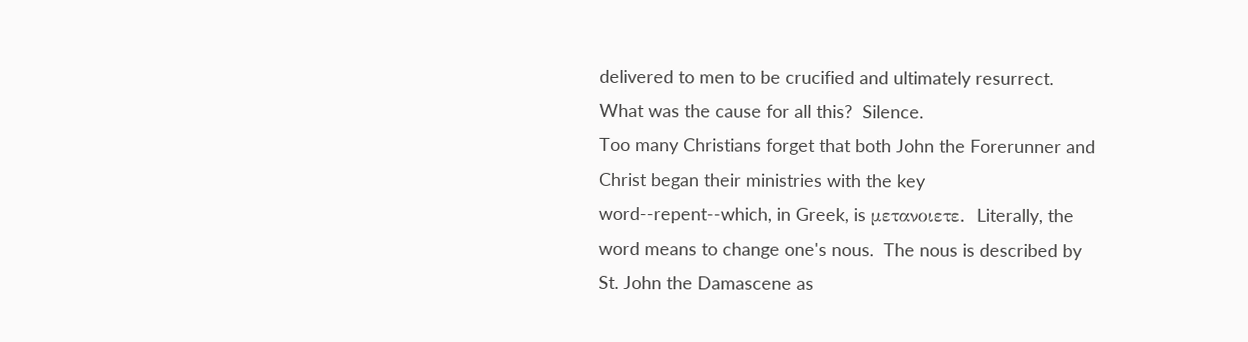delivered to men to be crucified and ultimately resurrect.  What was the cause for all this?  Silence.
Too many Christians forget that both John the Forerunner and Christ began their ministries with the key word--repent--which, in Greek, is μετανοιετε.  Literally, the word means to change one's nous.  The nous is described by St. John the Damascene as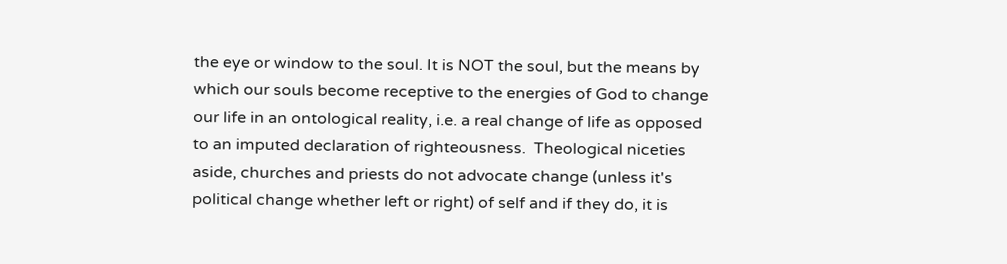the eye or window to the soul. It is NOT the soul, but the means by which our souls become receptive to the energies of God to change our life in an ontological reality, i.e. a real change of life as opposed to an imputed declaration of righteousness.  Theological niceties aside, churches and priests do not advocate change (unless it's political change whether left or right) of self and if they do, it is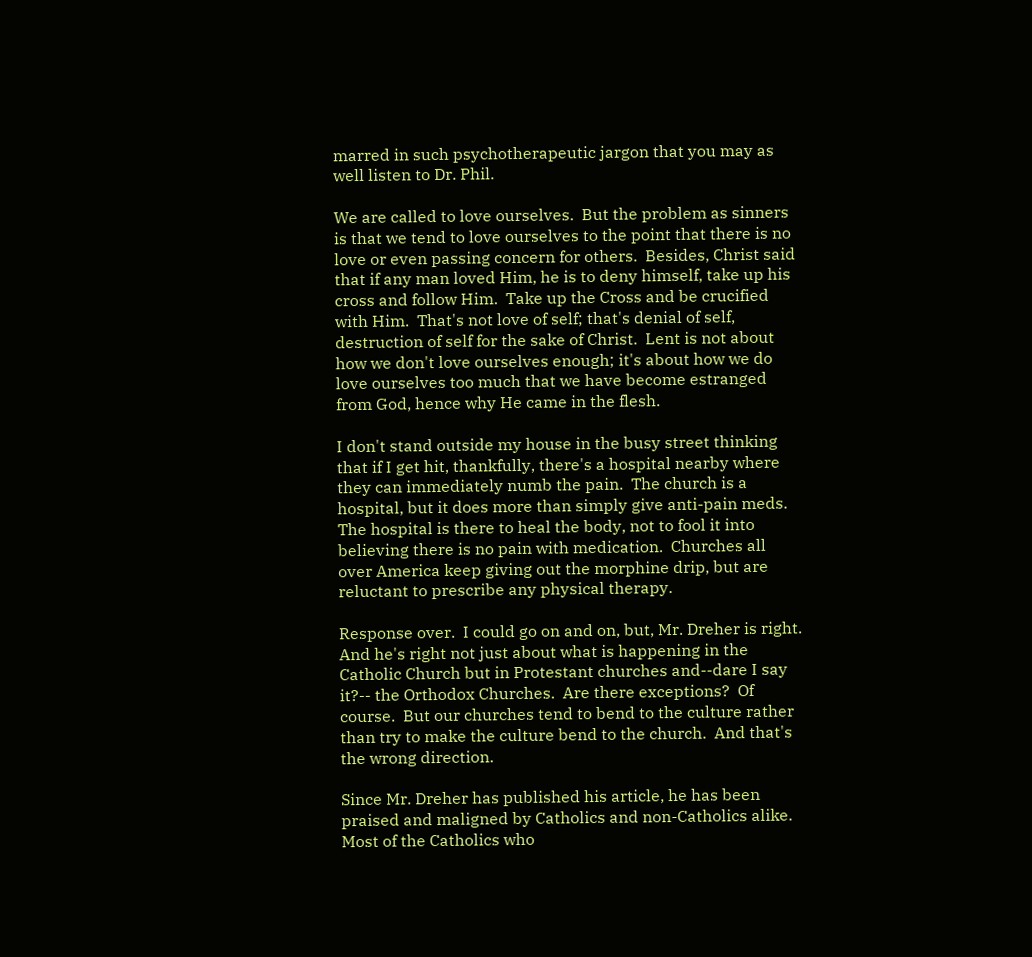marred in such psychotherapeutic jargon that you may as well listen to Dr. Phil.

We are called to love ourselves.  But the problem as sinners is that we tend to love ourselves to the point that there is no love or even passing concern for others.  Besides, Christ said that if any man loved Him, he is to deny himself, take up his cross and follow Him.  Take up the Cross and be crucified with Him.  That's not love of self; that's denial of self, destruction of self for the sake of Christ.  Lent is not about how we don't love ourselves enough; it's about how we do love ourselves too much that we have become estranged from God, hence why He came in the flesh.

I don't stand outside my house in the busy street thinking that if I get hit, thankfully, there's a hospital nearby where they can immediately numb the pain.  The church is a hospital, but it does more than simply give anti-pain meds.  The hospital is there to heal the body, not to fool it into believing there is no pain with medication.  Churches all over America keep giving out the morphine drip, but are reluctant to prescribe any physical therapy.

Response over.  I could go on and on, but, Mr. Dreher is right.  And he's right not just about what is happening in the Catholic Church but in Protestant churches and--dare I say it?-- the Orthodox Churches.  Are there exceptions?  Of course.  But our churches tend to bend to the culture rather than try to make the culture bend to the church.  And that's the wrong direction.

Since Mr. Dreher has published his article, he has been praised and maligned by Catholics and non-Catholics alike.  Most of the Catholics who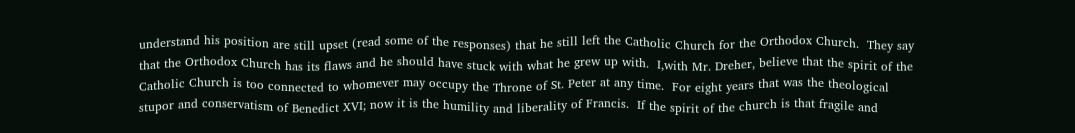understand his position are still upset (read some of the responses) that he still left the Catholic Church for the Orthodox Church.  They say that the Orthodox Church has its flaws and he should have stuck with what he grew up with.  I,with Mr. Dreher, believe that the spirit of the Catholic Church is too connected to whomever may occupy the Throne of St. Peter at any time.  For eight years that was the theological stupor and conservatism of Benedict XVI; now it is the humility and liberality of Francis.  If the spirit of the church is that fragile and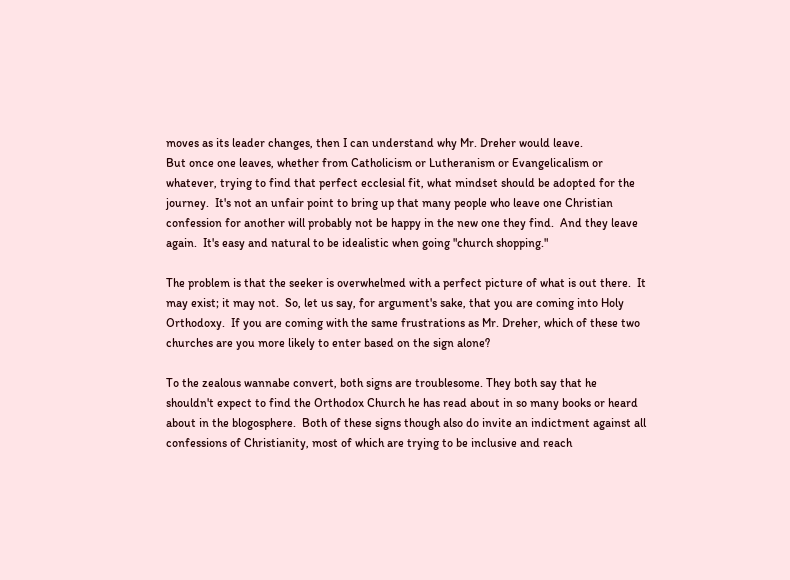moves as its leader changes, then I can understand why Mr. Dreher would leave.
But once one leaves, whether from Catholicism or Lutheranism or Evangelicalism or whatever, trying to find that perfect ecclesial fit, what mindset should be adopted for the journey.  It's not an unfair point to bring up that many people who leave one Christian confession for another will probably not be happy in the new one they find.  And they leave again.  It's easy and natural to be idealistic when going "church shopping."

The problem is that the seeker is overwhelmed with a perfect picture of what is out there.  It may exist; it may not.  So, let us say, for argument's sake, that you are coming into Holy Orthodoxy.  If you are coming with the same frustrations as Mr. Dreher, which of these two churches are you more likely to enter based on the sign alone?

To the zealous wannabe convert, both signs are troublesome. They both say that he shouldn't expect to find the Orthodox Church he has read about in so many books or heard about in the blogosphere.  Both of these signs though also do invite an indictment against all confessions of Christianity, most of which are trying to be inclusive and reach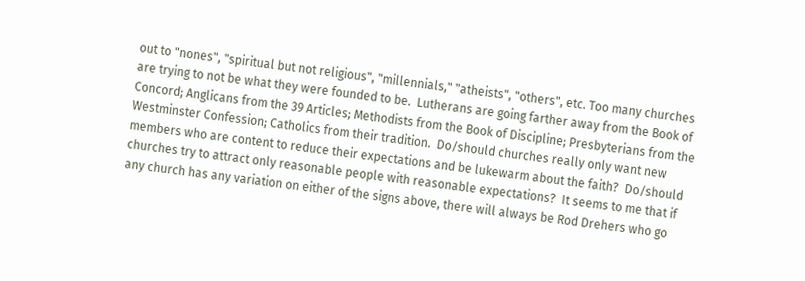out to "nones", "spiritual but not religious", "millennials," "atheists", "others", etc. Too many churches are trying to not be what they were founded to be.  Lutherans are going farther away from the Book of Concord; Anglicans from the 39 Articles; Methodists from the Book of Discipline; Presbyterians from the Westminster Confession; Catholics from their tradition.  Do/should churches really only want new members who are content to reduce their expectations and be lukewarm about the faith?  Do/should churches try to attract only reasonable people with reasonable expectations?  It seems to me that if any church has any variation on either of the signs above, there will always be Rod Drehers who go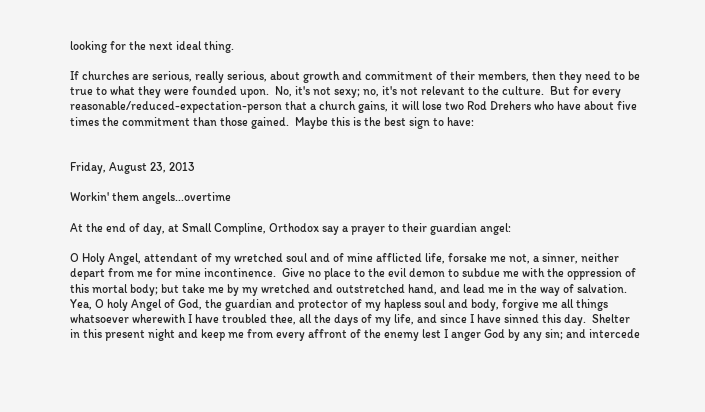looking for the next ideal thing.

If churches are serious, really serious, about growth and commitment of their members, then they need to be true to what they were founded upon.  No, it's not sexy; no, it's not relevant to the culture.  But for every reasonable/reduced-expectation-person that a church gains, it will lose two Rod Drehers who have about five times the commitment than those gained.  Maybe this is the best sign to have:


Friday, August 23, 2013

Workin' them angels...overtime

At the end of day, at Small Compline, Orthodox say a prayer to their guardian angel:

O Holy Angel, attendant of my wretched soul and of mine afflicted life, forsake me not, a sinner, neither depart from me for mine incontinence.  Give no place to the evil demon to subdue me with the oppression of this mortal body; but take me by my wretched and outstretched hand, and lead me in the way of salvation. Yea, O holy Angel of God, the guardian and protector of my hapless soul and body, forgive me all things whatsoever wherewith I have troubled thee, all the days of my life, and since I have sinned this day.  Shelter in this present night and keep me from every affront of the enemy lest I anger God by any sin; and intercede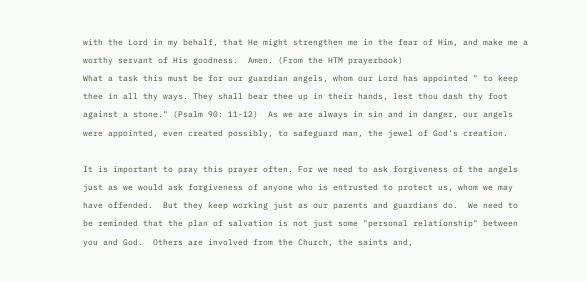with the Lord in my behalf, that He might strengthen me in the fear of Him, and make me a worthy servant of His goodness.  Amen. (From the HTM prayerbook)
What a task this must be for our guardian angels, whom our Lord has appointed " to keep thee in all thy ways. They shall bear thee up in their hands, lest thou dash thy foot against a stone." (Psalm 90: 11-12)  As we are always in sin and in danger, our angels were appointed, even created possibly, to safeguard man, the jewel of God's creation.

It is important to pray this prayer often. For we need to ask forgiveness of the angels just as we would ask forgiveness of anyone who is entrusted to protect us, whom we may have offended.  But they keep working just as our parents and guardians do.  We need to be reminded that the plan of salvation is not just some "personal relationship" between you and God.  Others are involved from the Church, the saints and,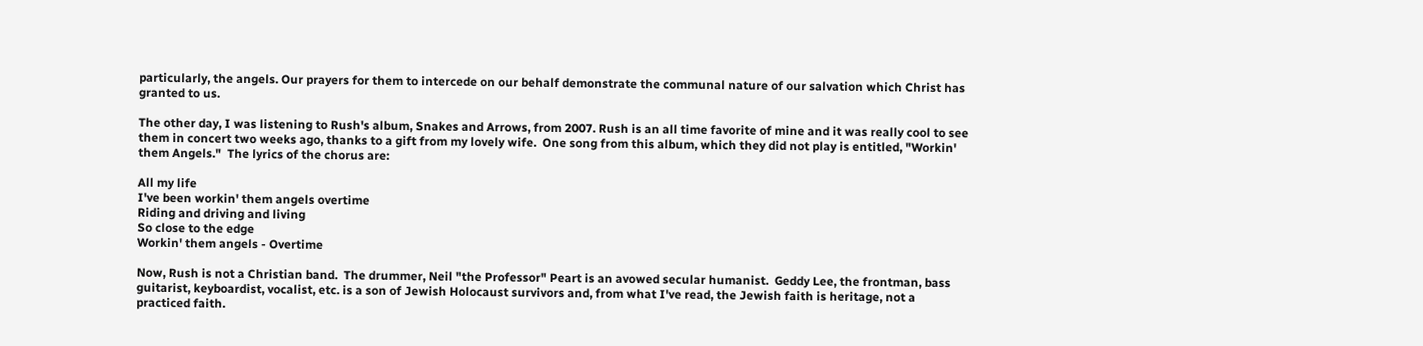particularly, the angels. Our prayers for them to intercede on our behalf demonstrate the communal nature of our salvation which Christ has granted to us.

The other day, I was listening to Rush's album, Snakes and Arrows, from 2007. Rush is an all time favorite of mine and it was really cool to see them in concert two weeks ago, thanks to a gift from my lovely wife.  One song from this album, which they did not play is entitled, "Workin' them Angels."  The lyrics of the chorus are:

All my life
I've been workin' them angels overtime
Riding and driving and living
So close to the edge
Workin' them angels - Overtime

Now, Rush is not a Christian band.  The drummer, Neil "the Professor" Peart is an avowed secular humanist.  Geddy Lee, the frontman, bass guitarist, keyboardist, vocalist, etc. is a son of Jewish Holocaust survivors and, from what I've read, the Jewish faith is heritage, not a practiced faith.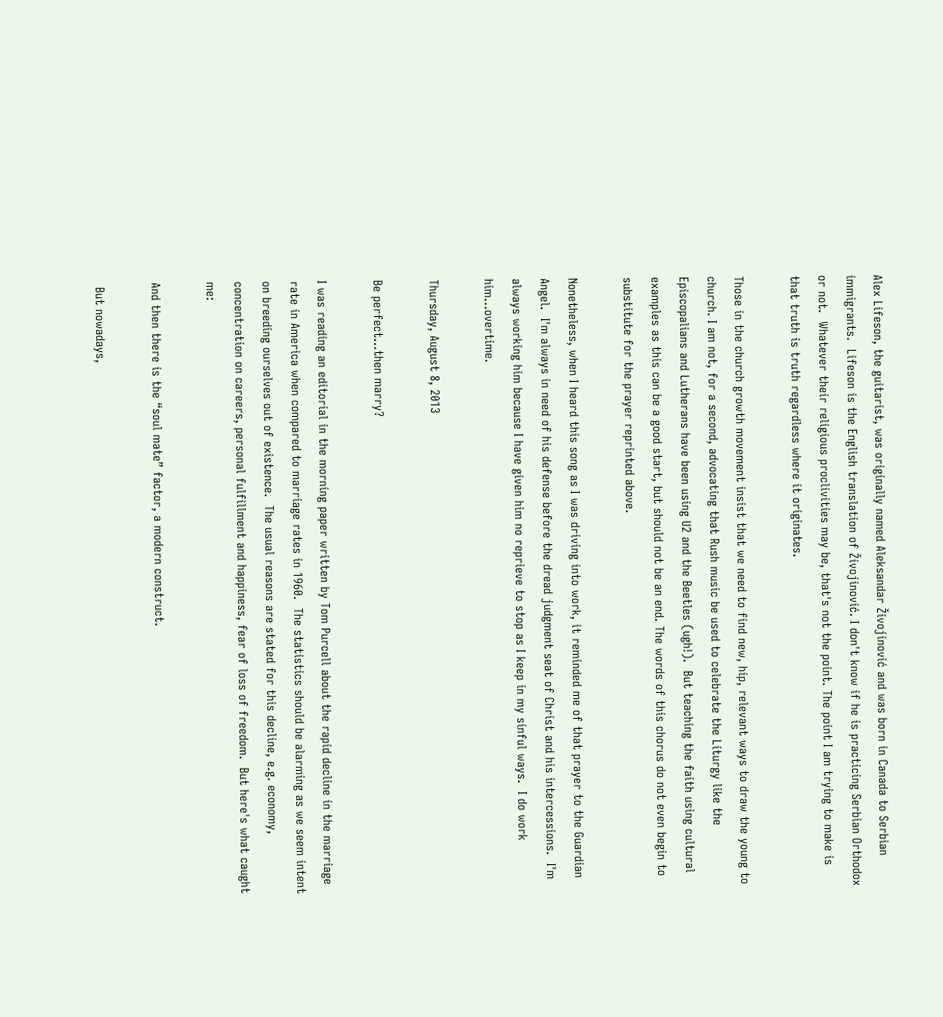Alex Lifeson, the guitarist, was originally named Aleksandar Živojinović and was born in Canada to Serbian immigrants.  Lifeson is the English translation of Živojinović. I don't know if he is practicing Serbian Orthodox or not.  Whatever their religious proclivities may be, that's not the point. The point I am trying to make is that truth is truth regardless where it originates.

Those in the church growth movement insist that we need to find new, hip, relevant ways to draw the young to church. I am not, for a second, advocating that Rush music be used to celebrate the Liturgy like the Episcopalians and Lutherans have been using U2 and the Beetles (ugh!).  But teaching the faith using cultural examples as this can be a good start, but should not be an end. The words of this chorus do not even begin to substitute for the prayer reprinted above.

Nonetheless, when I heard this song as I was driving into work, it reminded me of that prayer to the Guardian Angel.  I'm always in need of his defense before the dread judgment seat of Christ and his intercessions.  I'm always working him because I have given him no reprieve to stop as I keep in my sinful ways.  I do work him...overtime.

Thursday, August 8, 2013

Be perfect...then marry?

I was reading an editorial in the morning paper written by Tom Purcell about the rapid decline in the marriage rate in America when compared to marriage rates in 1960.  The statistics should be alarming as we seem intent on breeding ourselves out of existence.  The usual reasons are stated for this decline, e.g. economy, concentration on careers, personal fulfillment and happiness, fear of loss of freedom.  But here's what caught me:

And then there is the “soul mate” factor, a modern construct.

 But nowadays,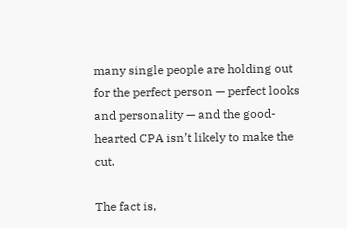many single people are holding out for the perfect person — perfect looks and personality — and the good-hearted CPA isn’t likely to make the cut.

The fact is,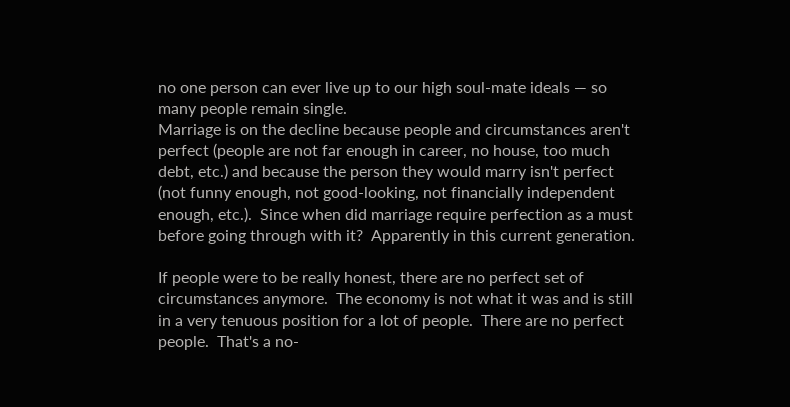no one person can ever live up to our high soul-mate ideals — so many people remain single.
Marriage is on the decline because people and circumstances aren't perfect (people are not far enough in career, no house, too much debt, etc.) and because the person they would marry isn't perfect (not funny enough, not good-looking, not financially independent enough, etc.).  Since when did marriage require perfection as a must before going through with it?  Apparently in this current generation.

If people were to be really honest, there are no perfect set of circumstances anymore.  The economy is not what it was and is still in a very tenuous position for a lot of people.  There are no perfect people.  That's a no-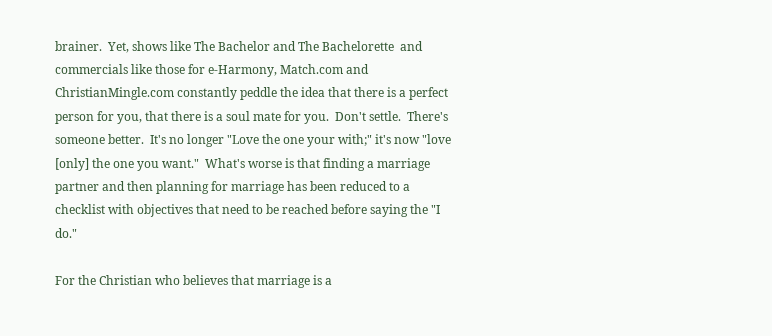brainer.  Yet, shows like The Bachelor and The Bachelorette  and commercials like those for e-Harmony, Match.com and ChristianMingle.com constantly peddle the idea that there is a perfect person for you, that there is a soul mate for you.  Don't settle.  There's someone better.  It's no longer "Love the one your with;" it's now "love [only] the one you want."  What's worse is that finding a marriage partner and then planning for marriage has been reduced to a
checklist with objectives that need to be reached before saying the "I do."

For the Christian who believes that marriage is a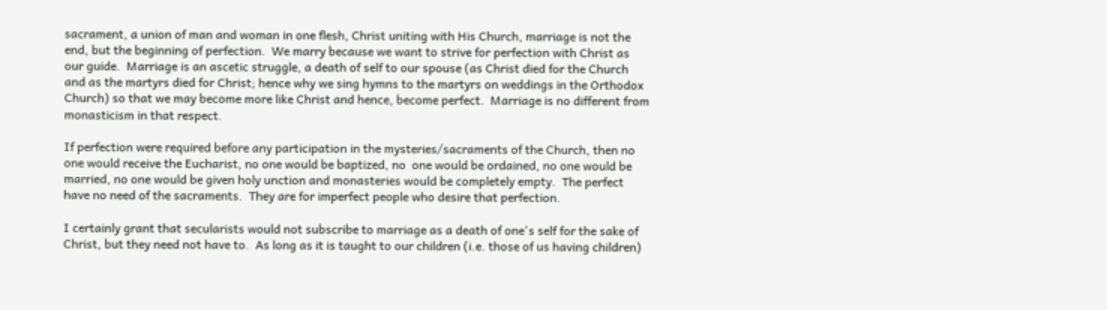sacrament, a union of man and woman in one flesh, Christ uniting with His Church, marriage is not the end, but the beginning of perfection.  We marry because we want to strive for perfection with Christ as our guide.  Marriage is an ascetic struggle, a death of self to our spouse (as Christ died for the Church and as the martyrs died for Christ; hence why we sing hymns to the martyrs on weddings in the Orthodox Church) so that we may become more like Christ and hence, become perfect.  Marriage is no different from monasticism in that respect.

If perfection were required before any participation in the mysteries/sacraments of the Church, then no one would receive the Eucharist, no one would be baptized, no  one would be ordained, no one would be married, no one would be given holy unction and monasteries would be completely empty.  The perfect have no need of the sacraments.  They are for imperfect people who desire that perfection.

I certainly grant that secularists would not subscribe to marriage as a death of one's self for the sake of Christ, but they need not have to.  As long as it is taught to our children (i.e. those of us having children)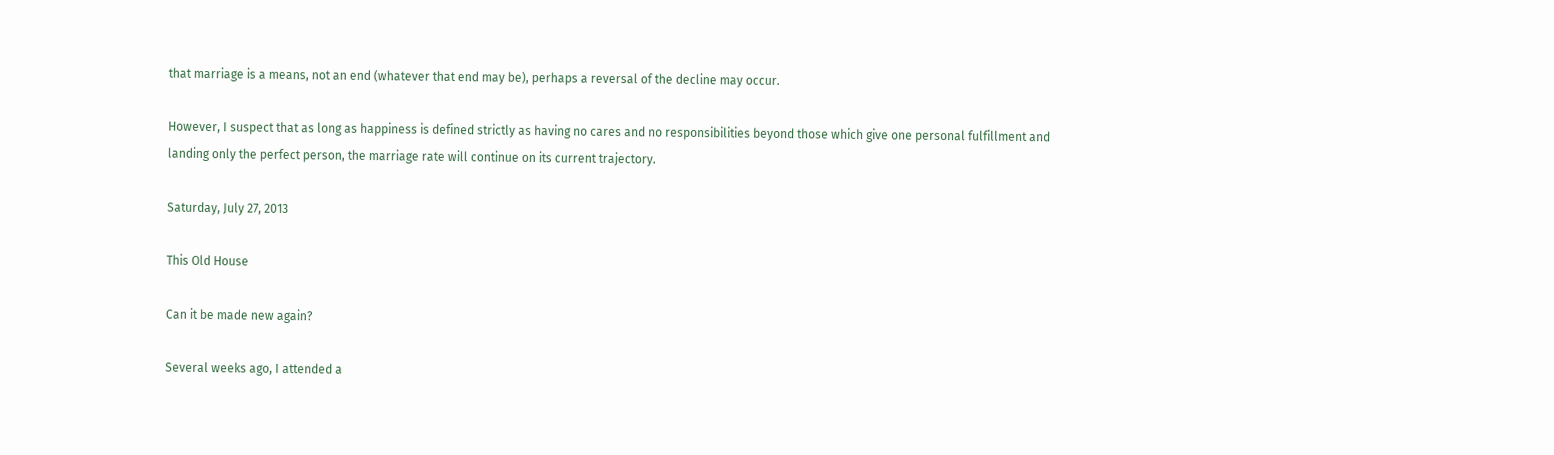that marriage is a means, not an end (whatever that end may be), perhaps a reversal of the decline may occur.

However, I suspect that as long as happiness is defined strictly as having no cares and no responsibilities beyond those which give one personal fulfillment and landing only the perfect person, the marriage rate will continue on its current trajectory.

Saturday, July 27, 2013

This Old House

Can it be made new again?

Several weeks ago, I attended a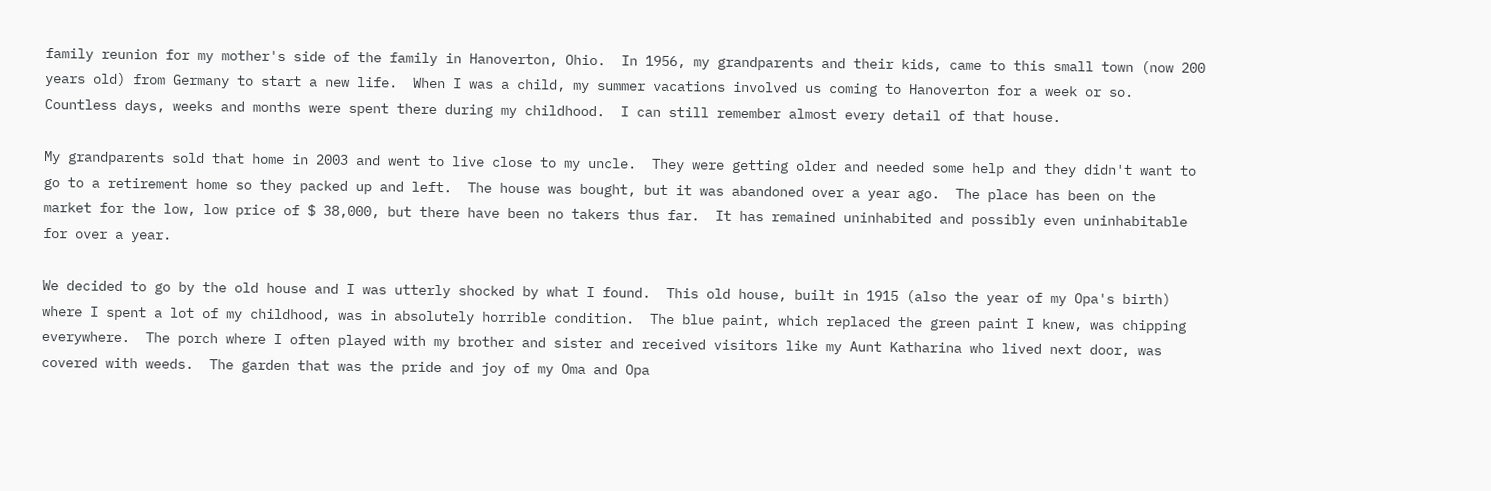family reunion for my mother's side of the family in Hanoverton, Ohio.  In 1956, my grandparents and their kids, came to this small town (now 200 years old) from Germany to start a new life.  When I was a child, my summer vacations involved us coming to Hanoverton for a week or so.  Countless days, weeks and months were spent there during my childhood.  I can still remember almost every detail of that house.

My grandparents sold that home in 2003 and went to live close to my uncle.  They were getting older and needed some help and they didn't want to go to a retirement home so they packed up and left.  The house was bought, but it was abandoned over a year ago.  The place has been on the market for the low, low price of $ 38,000, but there have been no takers thus far.  It has remained uninhabited and possibly even uninhabitable for over a year.

We decided to go by the old house and I was utterly shocked by what I found.  This old house, built in 1915 (also the year of my Opa's birth) where I spent a lot of my childhood, was in absolutely horrible condition.  The blue paint, which replaced the green paint I knew, was chipping everywhere.  The porch where I often played with my brother and sister and received visitors like my Aunt Katharina who lived next door, was covered with weeds.  The garden that was the pride and joy of my Oma and Opa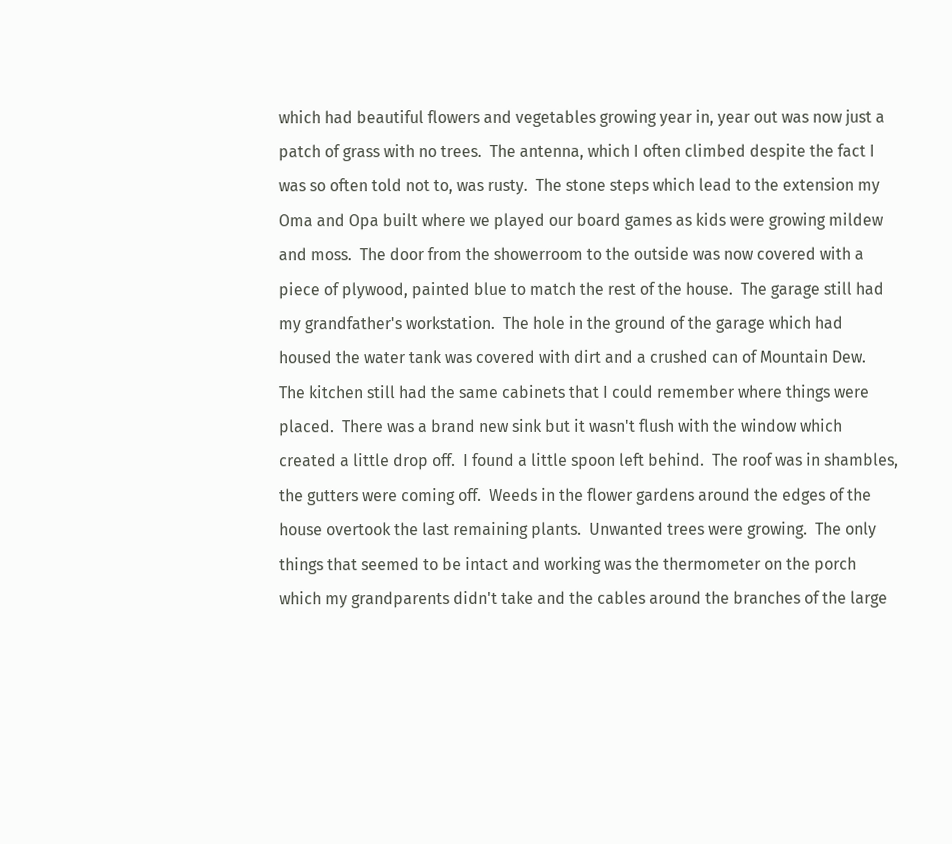which had beautiful flowers and vegetables growing year in, year out was now just a patch of grass with no trees.  The antenna, which I often climbed despite the fact I was so often told not to, was rusty.  The stone steps which lead to the extension my Oma and Opa built where we played our board games as kids were growing mildew and moss.  The door from the showerroom to the outside was now covered with a piece of plywood, painted blue to match the rest of the house.  The garage still had my grandfather's workstation.  The hole in the ground of the garage which had housed the water tank was covered with dirt and a crushed can of Mountain Dew.  The kitchen still had the same cabinets that I could remember where things were placed.  There was a brand new sink but it wasn't flush with the window which created a little drop off.  I found a little spoon left behind.  The roof was in shambles, the gutters were coming off.  Weeds in the flower gardens around the edges of the house overtook the last remaining plants.  Unwanted trees were growing.  The only things that seemed to be intact and working was the thermometer on the porch which my grandparents didn't take and the cables around the branches of the large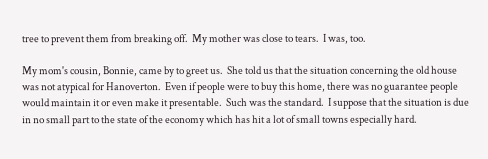tree to prevent them from breaking off.  My mother was close to tears.  I was, too.

My mom's cousin, Bonnie, came by to greet us.  She told us that the situation concerning the old house was not atypical for Hanoverton.  Even if people were to buy this home, there was no guarantee people would maintain it or even make it presentable.  Such was the standard.  I suppose that the situation is due in no small part to the state of the economy which has hit a lot of small towns especially hard.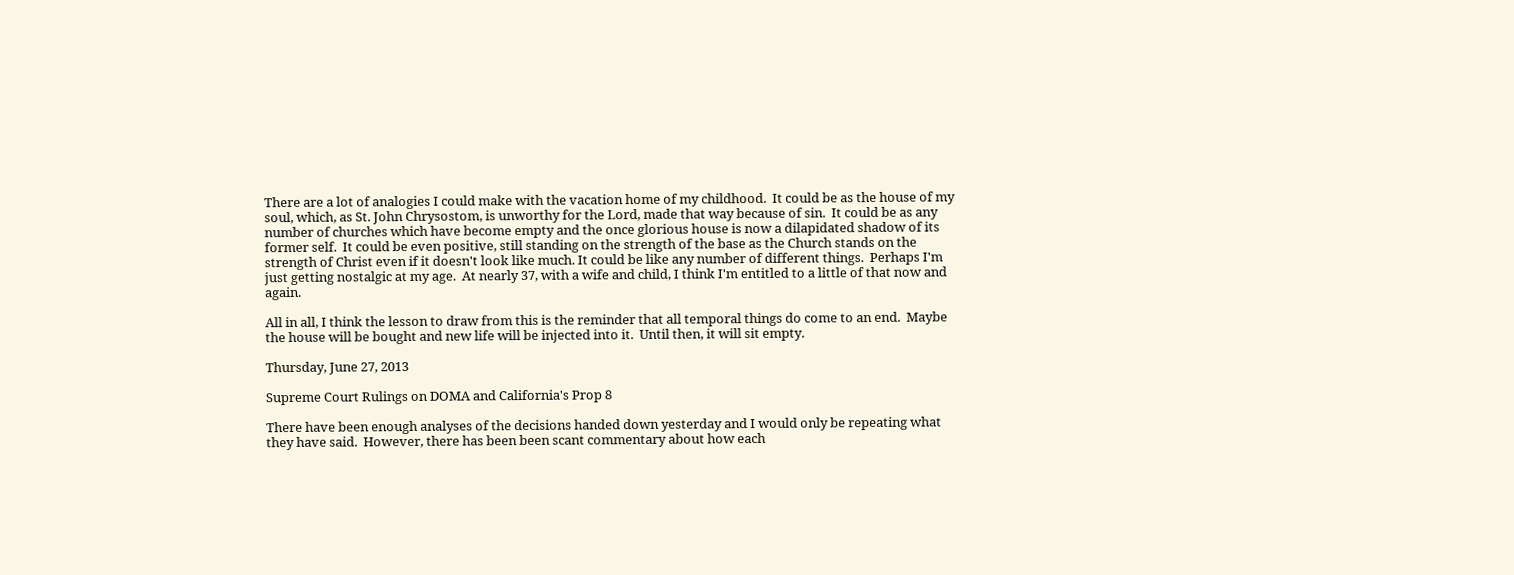There are a lot of analogies I could make with the vacation home of my childhood.  It could be as the house of my soul, which, as St. John Chrysostom, is unworthy for the Lord, made that way because of sin.  It could be as any number of churches which have become empty and the once glorious house is now a dilapidated shadow of its former self.  It could be even positive, still standing on the strength of the base as the Church stands on the strength of Christ even if it doesn't look like much. It could be like any number of different things.  Perhaps I'm just getting nostalgic at my age.  At nearly 37, with a wife and child, I think I'm entitled to a little of that now and again.

All in all, I think the lesson to draw from this is the reminder that all temporal things do come to an end.  Maybe the house will be bought and new life will be injected into it.  Until then, it will sit empty.

Thursday, June 27, 2013

Supreme Court Rulings on DOMA and California's Prop 8

There have been enough analyses of the decisions handed down yesterday and I would only be repeating what they have said.  However, there has been been scant commentary about how each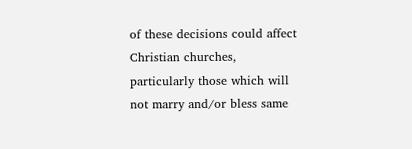of these decisions could affect Christian churches, particularly those which will not marry and/or bless same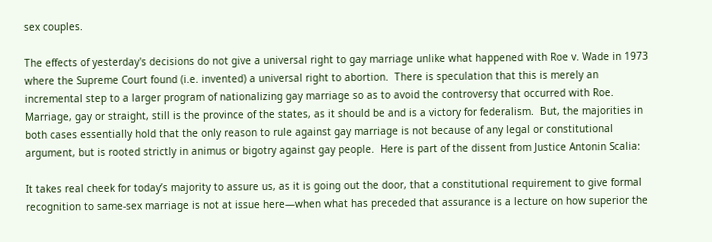sex couples.

The effects of yesterday's decisions do not give a universal right to gay marriage unlike what happened with Roe v. Wade in 1973 where the Supreme Court found (i.e. invented) a universal right to abortion.  There is speculation that this is merely an incremental step to a larger program of nationalizing gay marriage so as to avoid the controversy that occurred with Roe.  Marriage, gay or straight, still is the province of the states, as it should be and is a victory for federalism.  But, the majorities in both cases essentially hold that the only reason to rule against gay marriage is not because of any legal or constitutional argument, but is rooted strictly in animus or bigotry against gay people.  Here is part of the dissent from Justice Antonin Scalia:

It takes real cheek for today’s majority to assure us, as it is going out the door, that a constitutional requirement to give formal recognition to same-sex marriage is not at issue here—when what has preceded that assurance is a lecture on how superior the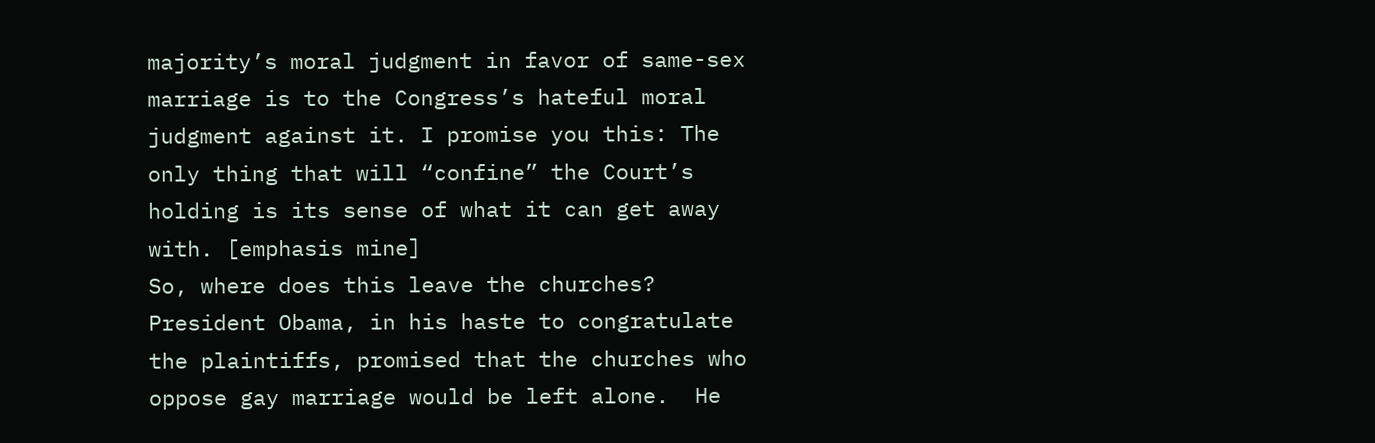majority’s moral judgment in favor of same-sex marriage is to the Congress’s hateful moral judgment against it. I promise you this: The only thing that will “confine” the Court’s holding is its sense of what it can get away with. [emphasis mine]
So, where does this leave the churches?  President Obama, in his haste to congratulate the plaintiffs, promised that the churches who oppose gay marriage would be left alone.  He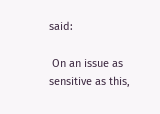said:

 On an issue as sensitive as this,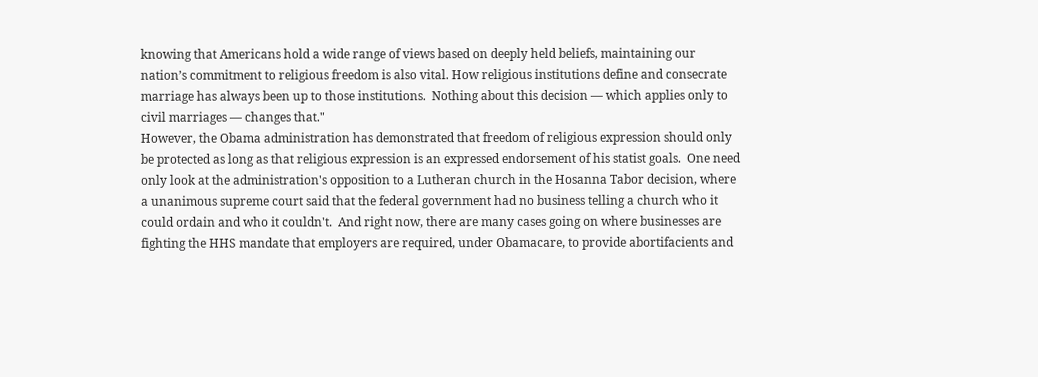knowing that Americans hold a wide range of views based on deeply held beliefs, maintaining our nation’s commitment to religious freedom is also vital. How religious institutions define and consecrate marriage has always been up to those institutions.  Nothing about this decision — which applies only to civil marriages — changes that."
However, the Obama administration has demonstrated that freedom of religious expression should only be protected as long as that religious expression is an expressed endorsement of his statist goals.  One need only look at the administration's opposition to a Lutheran church in the Hosanna Tabor decision, where a unanimous supreme court said that the federal government had no business telling a church who it could ordain and who it couldn't.  And right now, there are many cases going on where businesses are fighting the HHS mandate that employers are required, under Obamacare, to provide abortifacients and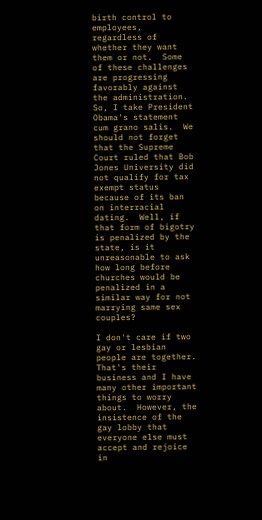birth control to employees, regardless of whether they want them or not.  Some of these challenges are progressing favorably against the administration.  So, I take President Obama's statement cum grano salis.  We should not forget that the Supreme Court ruled that Bob Jones University did not qualify for tax exempt status because of its ban on interracial dating.  Well, if that form of bigotry is penalized by the state, is it unreasonable to ask how long before churches would be penalized in a similar way for not marrying same sex couples?

I don't care if two gay or lesbian people are together. That's their business and I have many other important things to worry about.  However, the insistence of the gay lobby that everyone else must accept and rejoice in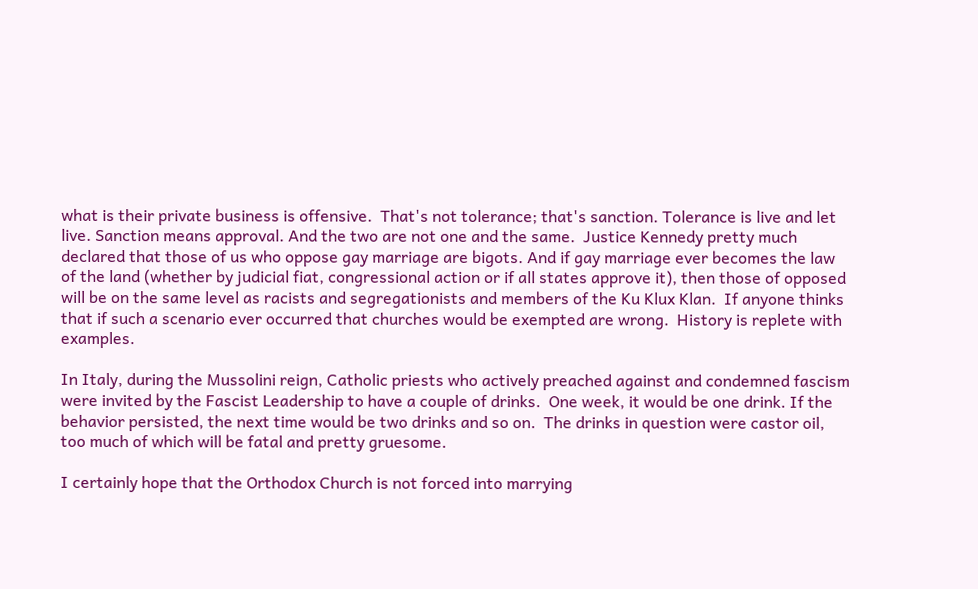what is their private business is offensive.  That's not tolerance; that's sanction. Tolerance is live and let live. Sanction means approval. And the two are not one and the same.  Justice Kennedy pretty much declared that those of us who oppose gay marriage are bigots. And if gay marriage ever becomes the law of the land (whether by judicial fiat, congressional action or if all states approve it), then those of opposed will be on the same level as racists and segregationists and members of the Ku Klux Klan.  If anyone thinks that if such a scenario ever occurred that churches would be exempted are wrong.  History is replete with examples.

In Italy, during the Mussolini reign, Catholic priests who actively preached against and condemned fascism were invited by the Fascist Leadership to have a couple of drinks.  One week, it would be one drink. If the behavior persisted, the next time would be two drinks and so on.  The drinks in question were castor oil, too much of which will be fatal and pretty gruesome.

I certainly hope that the Orthodox Church is not forced into marrying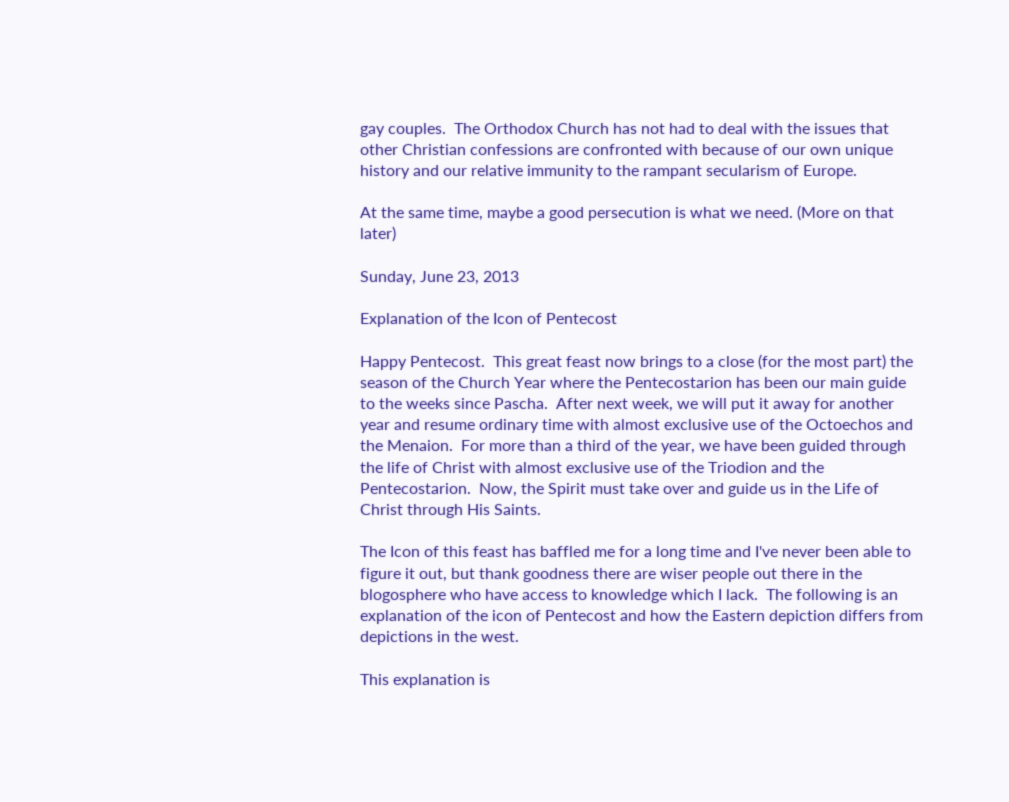gay couples.  The Orthodox Church has not had to deal with the issues that other Christian confessions are confronted with because of our own unique history and our relative immunity to the rampant secularism of Europe.

At the same time, maybe a good persecution is what we need. (More on that later)

Sunday, June 23, 2013

Explanation of the Icon of Pentecost

Happy Pentecost.  This great feast now brings to a close (for the most part) the season of the Church Year where the Pentecostarion has been our main guide to the weeks since Pascha.  After next week, we will put it away for another year and resume ordinary time with almost exclusive use of the Octoechos and the Menaion.  For more than a third of the year, we have been guided through the life of Christ with almost exclusive use of the Triodion and the Pentecostarion.  Now, the Spirit must take over and guide us in the Life of Christ through His Saints.

The Icon of this feast has baffled me for a long time and I've never been able to figure it out, but thank goodness there are wiser people out there in the blogosphere who have access to knowledge which I lack.  The following is an explanation of the icon of Pentecost and how the Eastern depiction differs from depictions in the west.

This explanation is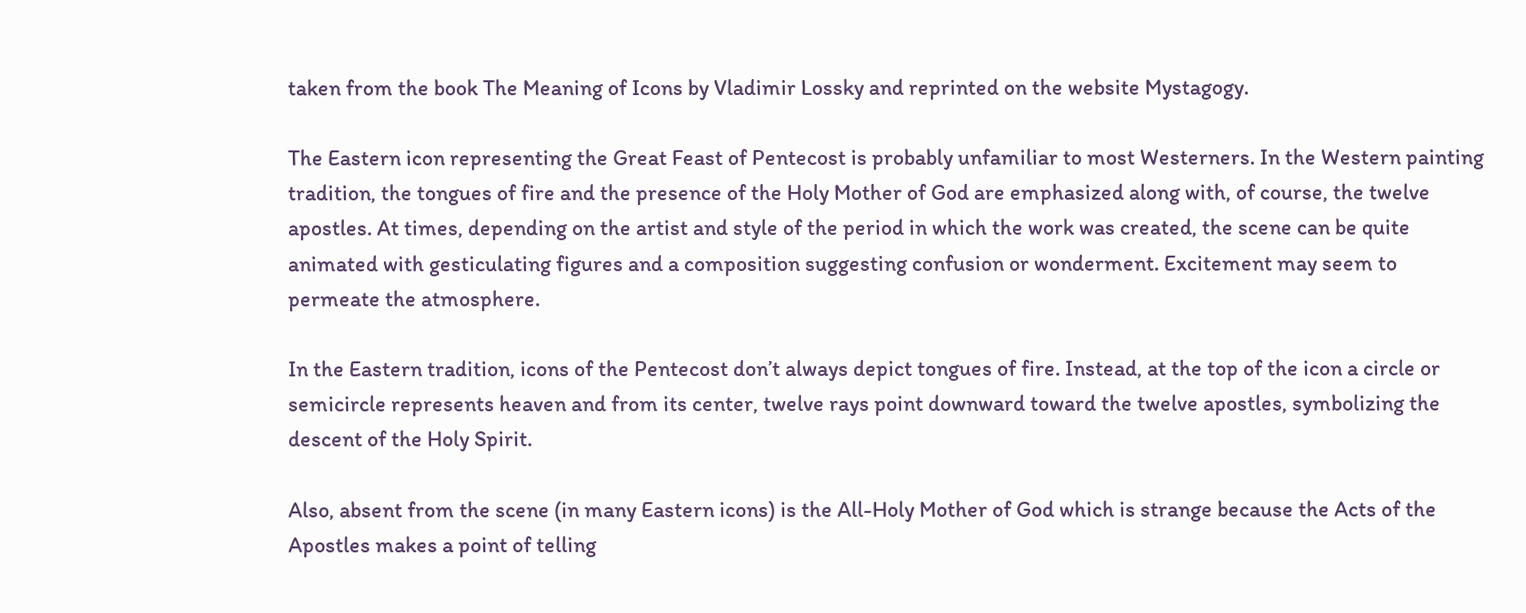taken from the book The Meaning of Icons by Vladimir Lossky and reprinted on the website Mystagogy.

The Eastern icon representing the Great Feast of Pentecost is probably unfamiliar to most Westerners. In the Western painting tradition, the tongues of fire and the presence of the Holy Mother of God are emphasized along with, of course, the twelve apostles. At times, depending on the artist and style of the period in which the work was created, the scene can be quite animated with gesticulating figures and a composition suggesting confusion or wonderment. Excitement may seem to permeate the atmosphere.

In the Eastern tradition, icons of the Pentecost don’t always depict tongues of fire. Instead, at the top of the icon a circle or semicircle represents heaven and from its center, twelve rays point downward toward the twelve apostles, symbolizing the descent of the Holy Spirit.

Also, absent from the scene (in many Eastern icons) is the All-Holy Mother of God which is strange because the Acts of the Apostles makes a point of telling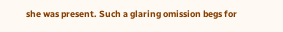she was present. Such a glaring omission begs for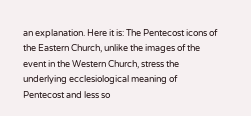an explanation. Here it is: The Pentecost icons of the Eastern Church, unlike the images of the event in the Western Church, stress the underlying ecclesiological meaning of Pentecost and less so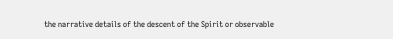the narrative details of the descent of the Spirit or observable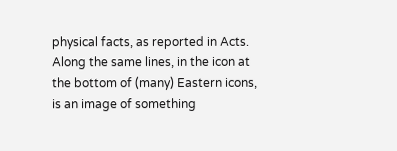physical facts, as reported in Acts.
Along the same lines, in the icon at the bottom of (many) Eastern icons, is an image of something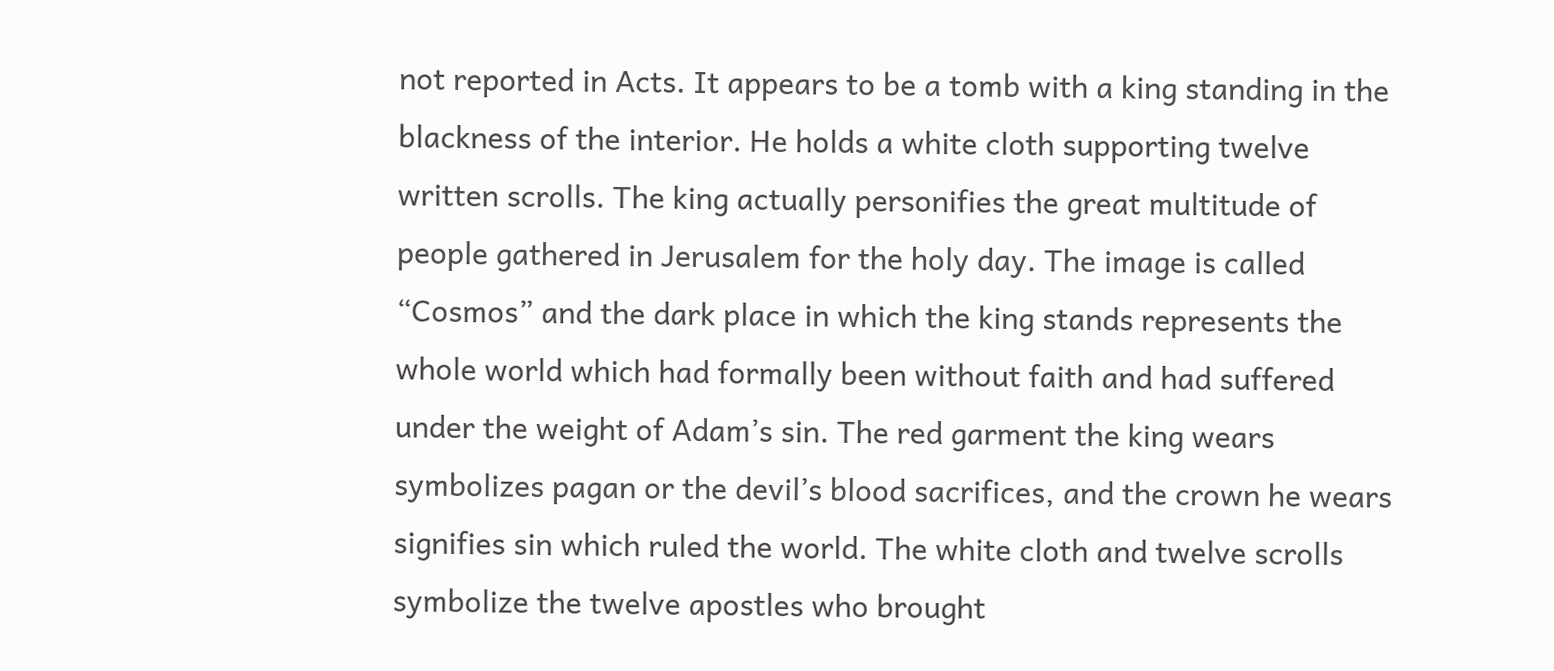not reported in Acts. It appears to be a tomb with a king standing in the blackness of the interior. He holds a white cloth supporting twelve written scrolls. The king actually personifies the great multitude of people gathered in Jerusalem for the holy day. The image is called “Cosmos” and the dark place in which the king stands represents the whole world which had formally been without faith and had suffered under the weight of Adam’s sin. The red garment the king wears symbolizes pagan or the devil’s blood sacrifices, and the crown he wears signifies sin which ruled the world. The white cloth and twelve scrolls symbolize the twelve apostles who brought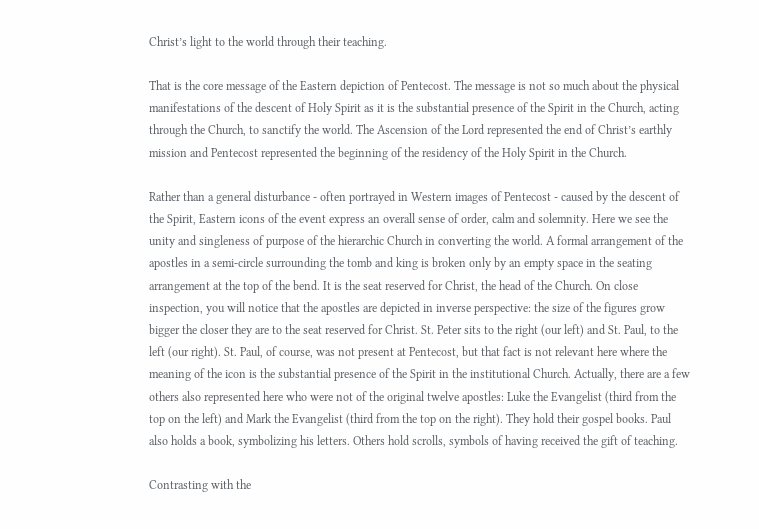Christ’s light to the world through their teaching.

That is the core message of the Eastern depiction of Pentecost. The message is not so much about the physical manifestations of the descent of Holy Spirit as it is the substantial presence of the Spirit in the Church, acting through the Church, to sanctify the world. The Ascension of the Lord represented the end of Christ’s earthly mission and Pentecost represented the beginning of the residency of the Holy Spirit in the Church.

Rather than a general disturbance - often portrayed in Western images of Pentecost - caused by the descent of the Spirit, Eastern icons of the event express an overall sense of order, calm and solemnity. Here we see the unity and singleness of purpose of the hierarchic Church in converting the world. A formal arrangement of the apostles in a semi-circle surrounding the tomb and king is broken only by an empty space in the seating arrangement at the top of the bend. It is the seat reserved for Christ, the head of the Church. On close inspection, you will notice that the apostles are depicted in inverse perspective: the size of the figures grow bigger the closer they are to the seat reserved for Christ. St. Peter sits to the right (our left) and St. Paul, to the left (our right). St. Paul, of course, was not present at Pentecost, but that fact is not relevant here where the meaning of the icon is the substantial presence of the Spirit in the institutional Church. Actually, there are a few others also represented here who were not of the original twelve apostles: Luke the Evangelist (third from the top on the left) and Mark the Evangelist (third from the top on the right). They hold their gospel books. Paul also holds a book, symbolizing his letters. Others hold scrolls, symbols of having received the gift of teaching.

Contrasting with the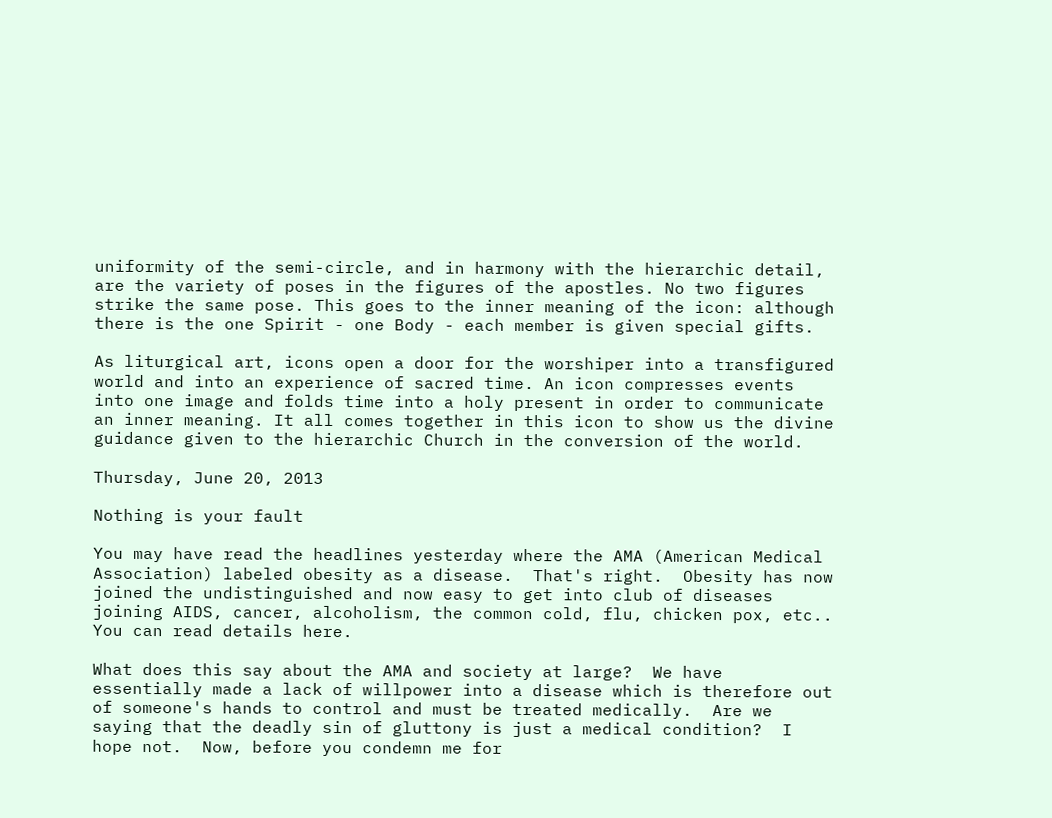uniformity of the semi-circle, and in harmony with the hierarchic detail, are the variety of poses in the figures of the apostles. No two figures strike the same pose. This goes to the inner meaning of the icon: although there is the one Spirit - one Body - each member is given special gifts.

As liturgical art, icons open a door for the worshiper into a transfigured world and into an experience of sacred time. An icon compresses events into one image and folds time into a holy present in order to communicate an inner meaning. It all comes together in this icon to show us the divine guidance given to the hierarchic Church in the conversion of the world.

Thursday, June 20, 2013

Nothing is your fault

You may have read the headlines yesterday where the AMA (American Medical Association) labeled obesity as a disease.  That's right.  Obesity has now joined the undistinguished and now easy to get into club of diseases joining AIDS, cancer, alcoholism, the common cold, flu, chicken pox, etc..  You can read details here.

What does this say about the AMA and society at large?  We have essentially made a lack of willpower into a disease which is therefore out of someone's hands to control and must be treated medically.  Are we saying that the deadly sin of gluttony is just a medical condition?  I hope not.  Now, before you condemn me for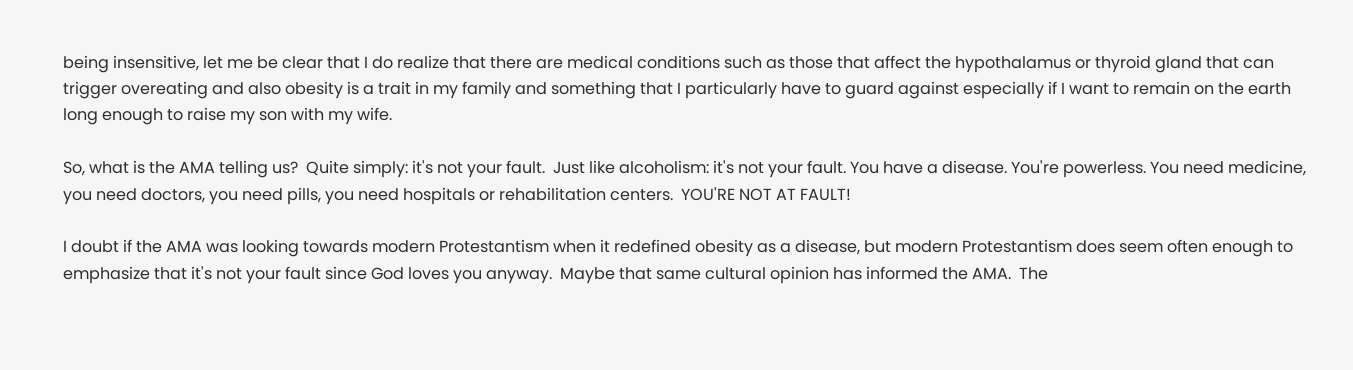being insensitive, let me be clear that I do realize that there are medical conditions such as those that affect the hypothalamus or thyroid gland that can trigger overeating and also obesity is a trait in my family and something that I particularly have to guard against especially if I want to remain on the earth long enough to raise my son with my wife.

So, what is the AMA telling us?  Quite simply: it's not your fault.  Just like alcoholism: it's not your fault. You have a disease. You're powerless. You need medicine, you need doctors, you need pills, you need hospitals or rehabilitation centers.  YOU'RE NOT AT FAULT!

I doubt if the AMA was looking towards modern Protestantism when it redefined obesity as a disease, but modern Protestantism does seem often enough to emphasize that it's not your fault since God loves you anyway.  Maybe that same cultural opinion has informed the AMA.  The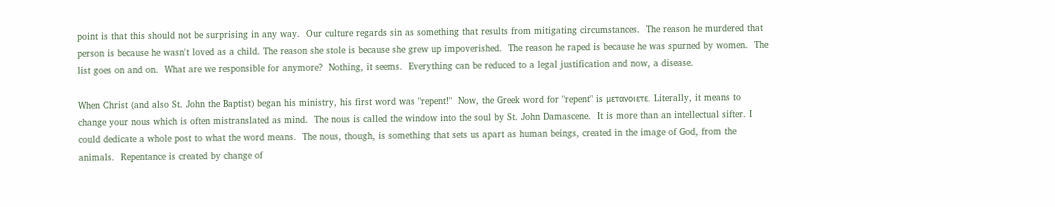point is that this should not be surprising in any way.  Our culture regards sin as something that results from mitigating circumstances.  The reason he murdered that person is because he wasn't loved as a child. The reason she stole is because she grew up impoverished.  The reason he raped is because he was spurned by women.  The list goes on and on.  What are we responsible for anymore?  Nothing, it seems.  Everything can be reduced to a legal justification and now, a disease.

When Christ (and also St. John the Baptist) began his ministry, his first word was "repent!"  Now, the Greek word for "repent" is μετανοιετε.  Literally, it means to change your nous which is often mistranslated as mind.  The nous is called the window into the soul by St. John Damascene.  It is more than an intellectual sifter. I could dedicate a whole post to what the word means.  The nous, though, is something that sets us apart as human beings, created in the image of God, from the animals.  Repentance is created by change of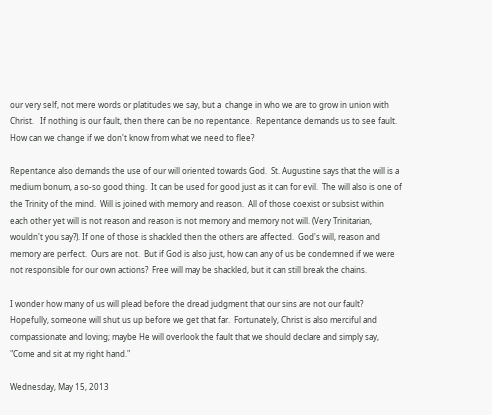our very self, not mere words or platitudes we say, but a  change in who we are to grow in union with Christ.   If nothing is our fault, then there can be no repentance.  Repentance demands us to see fault.  How can we change if we don't know from what we need to flee?

Repentance also demands the use of our will oriented towards God.  St. Augustine says that the will is a medium bonum, a so-so good thing.  It can be used for good just as it can for evil.  The will also is one of the Trinity of the mind.  Will is joined with memory and reason.  All of those coexist or subsist within each other yet will is not reason and reason is not memory and memory not will. (Very Trinitarian, wouldn't you say?). If one of those is shackled then the others are affected.  God's will, reason and memory are perfect.  Ours are not.  But if God is also just, how can any of us be condemned if we were not responsible for our own actions?  Free will may be shackled, but it can still break the chains.

I wonder how many of us will plead before the dread judgment that our sins are not our fault?  Hopefully, someone will shut us up before we get that far.  Fortunately, Christ is also merciful and compassionate and loving; maybe He will overlook the fault that we should declare and simply say, "Come and sit at my right hand."

Wednesday, May 15, 2013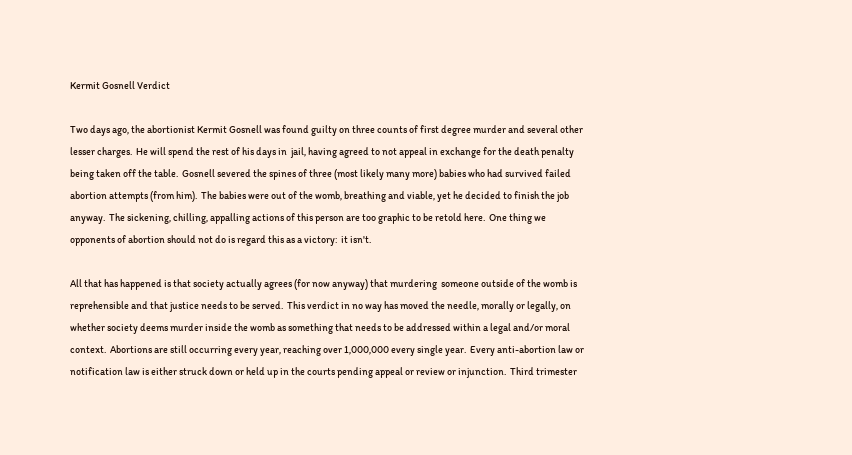Kermit Gosnell Verdict

Two days ago, the abortionist Kermit Gosnell was found guilty on three counts of first degree murder and several other lesser charges.  He will spend the rest of his days in  jail, having agreed to not appeal in exchange for the death penalty being taken off the table.  Gosnell severed the spines of three (most likely many more) babies who had survived failed abortion attempts (from him).  The babies were out of the womb, breathing and viable, yet he decided to finish the job anyway.  The sickening, chilling, appalling actions of this person are too graphic to be retold here.  One thing we opponents of abortion should not do is regard this as a victory:  it isn't.

All that has happened is that society actually agrees (for now anyway) that murdering  someone outside of the womb is reprehensible and that justice needs to be served.  This verdict in no way has moved the needle, morally or legally, on whether society deems murder inside the womb as something that needs to be addressed within a legal and/or moral context.  Abortions are still occurring every year, reaching over 1,000,000 every single year.  Every anti-abortion law or notification law is either struck down or held up in the courts pending appeal or review or injunction.  Third trimester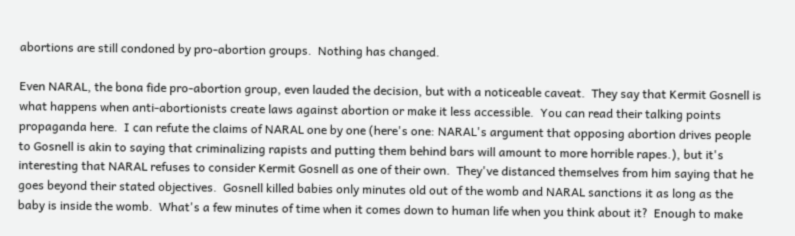abortions are still condoned by pro-abortion groups.  Nothing has changed.

Even NARAL, the bona fide pro-abortion group, even lauded the decision, but with a noticeable caveat.  They say that Kermit Gosnell is what happens when anti-abortionists create laws against abortion or make it less accessible.  You can read their talking points propaganda here.  I can refute the claims of NARAL one by one (here's one: NARAL's argument that opposing abortion drives people to Gosnell is akin to saying that criminalizing rapists and putting them behind bars will amount to more horrible rapes.), but it's interesting that NARAL refuses to consider Kermit Gosnell as one of their own.  They've distanced themselves from him saying that he goes beyond their stated objectives.  Gosnell killed babies only minutes old out of the womb and NARAL sanctions it as long as the baby is inside the womb.  What's a few minutes of time when it comes down to human life when you think about it?  Enough to make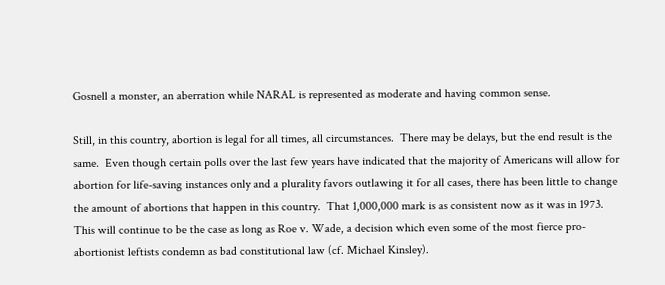Gosnell a monster, an aberration while NARAL is represented as moderate and having common sense.

Still, in this country, abortion is legal for all times, all circumstances.  There may be delays, but the end result is the same.  Even though certain polls over the last few years have indicated that the majority of Americans will allow for abortion for life-saving instances only and a plurality favors outlawing it for all cases, there has been little to change the amount of abortions that happen in this country.  That 1,000,000 mark is as consistent now as it was in 1973.  This will continue to be the case as long as Roe v. Wade, a decision which even some of the most fierce pro-abortionist leftists condemn as bad constitutional law (cf. Michael Kinsley).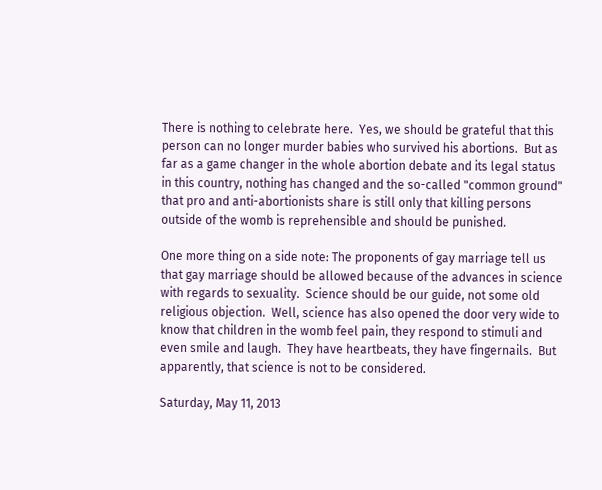There is nothing to celebrate here.  Yes, we should be grateful that this person can no longer murder babies who survived his abortions.  But as far as a game changer in the whole abortion debate and its legal status in this country, nothing has changed and the so-called "common ground" that pro and anti-abortionists share is still only that killing persons outside of the womb is reprehensible and should be punished.

One more thing on a side note: The proponents of gay marriage tell us that gay marriage should be allowed because of the advances in science with regards to sexuality.  Science should be our guide, not some old religious objection.  Well, science has also opened the door very wide to know that children in the womb feel pain, they respond to stimuli and even smile and laugh.  They have heartbeats, they have fingernails.  But apparently, that science is not to be considered.

Saturday, May 11, 2013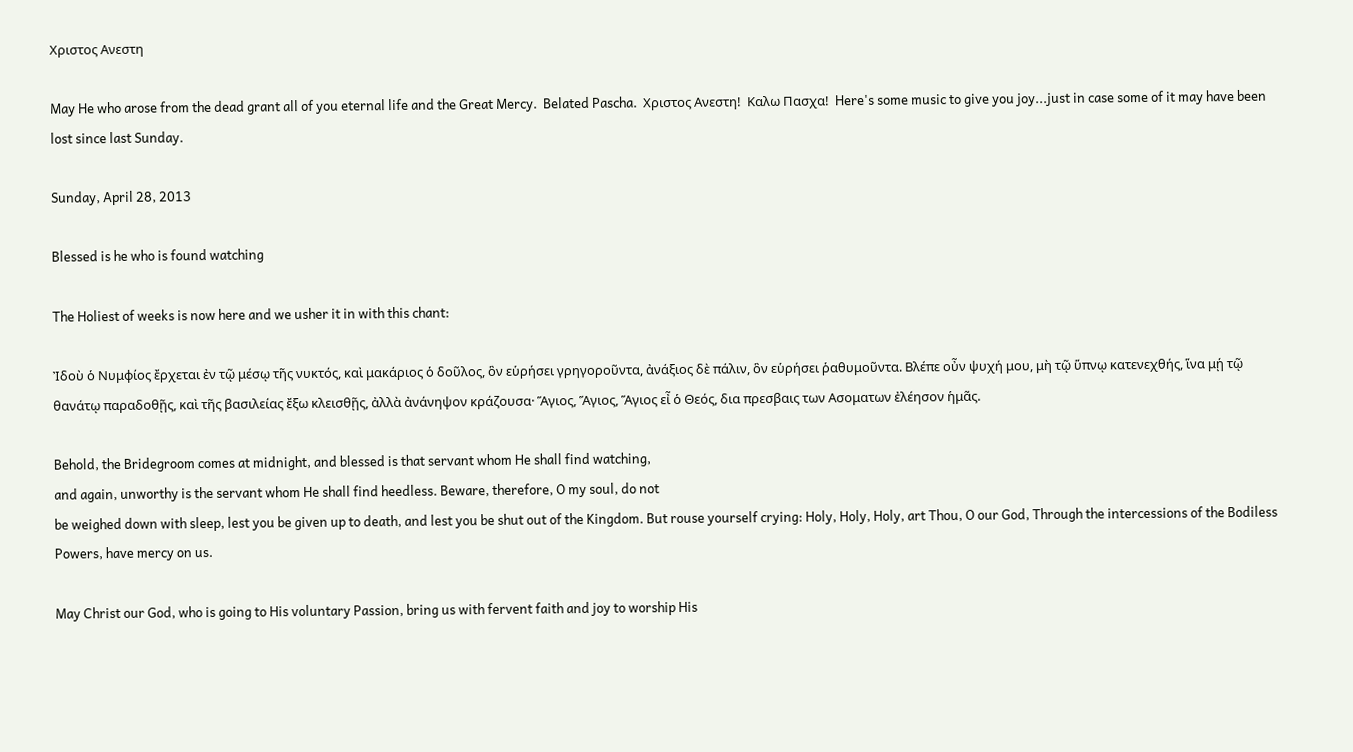Χριστος Ανεστη

May He who arose from the dead grant all of you eternal life and the Great Mercy.  Belated Pascha.  Χριστος Ανεστη!  Καλω Πασχα!  Here's some music to give you joy...just in case some of it may have been lost since last Sunday.

Sunday, April 28, 2013

Blessed is he who is found watching

The Holiest of weeks is now here and we usher it in with this chant:

Ἰδοὺ ὁ Νυμφίος ἔρχεται ἐν τῷ μέσῳ τῆς νυκτός, καὶ μακάριος ὁ δοῦλος, ὃν εὑρήσει γρηγοροῦντα, ἀνάξιος δὲ πάλιν, ὃν εὑρήσει ῥαθυμοῦντα. Βλέπε οὖν ψυχή μου, μὴ τῷ ὕπνῳ κατενεχθής, ἵνα μῄ τῷ θανάτῳ παραδοθῇς, καὶ τῆς βασιλείας ἔξω κλεισθῇς, ἀλλὰ ἀνάνηψον κράζουσα· Ἅγιος, Ἅγιος, Ἅγιος εἶ ὁ Θεός, δια πρεσβαις των Ασοματων ἐλέησον ἡμᾶς.

Behold, the Bridegroom comes at midnight, and blessed is that servant whom He shall find watching,
and again, unworthy is the servant whom He shall find heedless. Beware, therefore, O my soul, do not
be weighed down with sleep, lest you be given up to death, and lest you be shut out of the Kingdom. But rouse yourself crying: Holy, Holy, Holy, art Thou, O our God, Through the intercessions of the Bodiless Powers, have mercy on us.

May Christ our God, who is going to His voluntary Passion, bring us with fervent faith and joy to worship His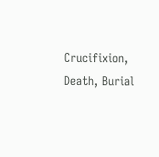Crucifixion, Death, Burial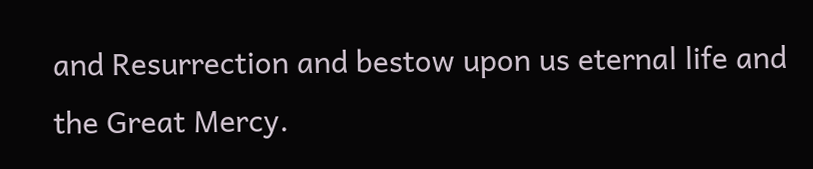and Resurrection and bestow upon us eternal life and the Great Mercy.